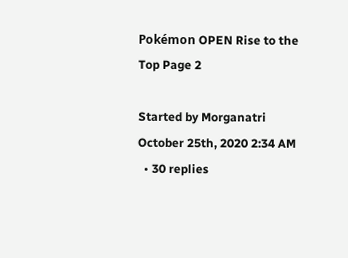Pokémon OPEN Rise to the Top Page 2

Started by Morganatri October 25th, 2020 2:34 AM
  • 30 replies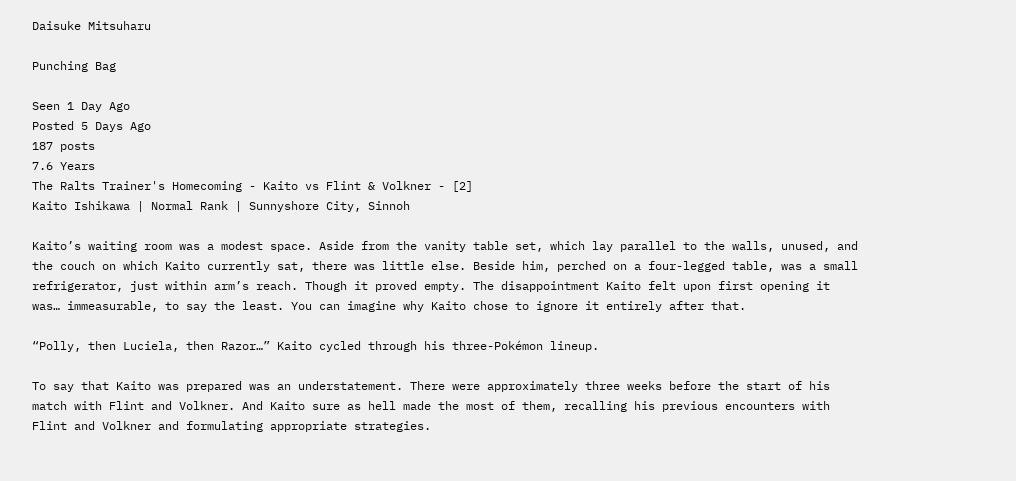Daisuke Mitsuharu

Punching Bag

Seen 1 Day Ago
Posted 5 Days Ago
187 posts
7.6 Years
The Ralts Trainer's Homecoming - Kaito vs Flint & Volkner - [2]
Kaito Ishikawa | Normal Rank | Sunnyshore City, Sinnoh

Kaito’s waiting room was a modest space. Aside from the vanity table set, which lay parallel to the walls, unused, and the couch on which Kaito currently sat, there was little else. Beside him, perched on a four-legged table, was a small refrigerator, just within arm’s reach. Though it proved empty. The disappointment Kaito felt upon first opening it was… immeasurable, to say the least. You can imagine why Kaito chose to ignore it entirely after that.

“Polly, then Luciela, then Razor…” Kaito cycled through his three-Pokémon lineup.

To say that Kaito was prepared was an understatement. There were approximately three weeks before the start of his match with Flint and Volkner. And Kaito sure as hell made the most of them, recalling his previous encounters with Flint and Volkner and formulating appropriate strategies.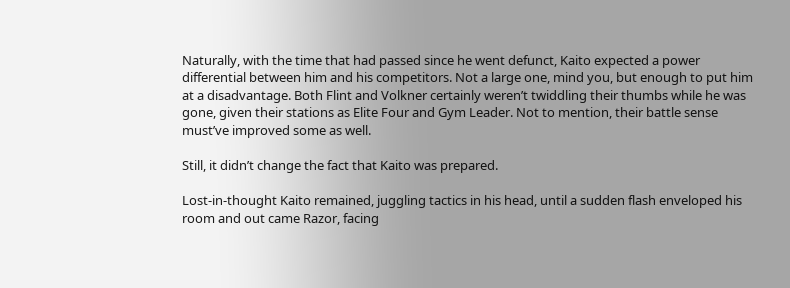Naturally, with the time that had passed since he went defunct, Kaito expected a power differential between him and his competitors. Not a large one, mind you, but enough to put him at a disadvantage. Both Flint and Volkner certainly weren’t twiddling their thumbs while he was gone, given their stations as Elite Four and Gym Leader. Not to mention, their battle sense must’ve improved some as well.

Still, it didn’t change the fact that Kaito was prepared.

Lost-in-thought Kaito remained, juggling tactics in his head, until a sudden flash enveloped his room and out came Razor, facing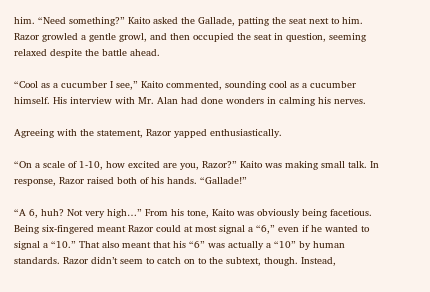him. “Need something?” Kaito asked the Gallade, patting the seat next to him. Razor growled a gentle growl, and then occupied the seat in question, seeming relaxed despite the battle ahead.

“Cool as a cucumber I see,” Kaito commented, sounding cool as a cucumber himself. His interview with Mr. Alan had done wonders in calming his nerves.

Agreeing with the statement, Razor yapped enthusiastically.

“On a scale of 1-10, how excited are you, Razor?” Kaito was making small talk. In response, Razor raised both of his hands. “Gallade!”

“A 6, huh? Not very high…” From his tone, Kaito was obviously being facetious. Being six-fingered meant Razor could at most signal a “6,” even if he wanted to signal a “10.” That also meant that his “6” was actually a “10” by human standards. Razor didn’t seem to catch on to the subtext, though. Instead,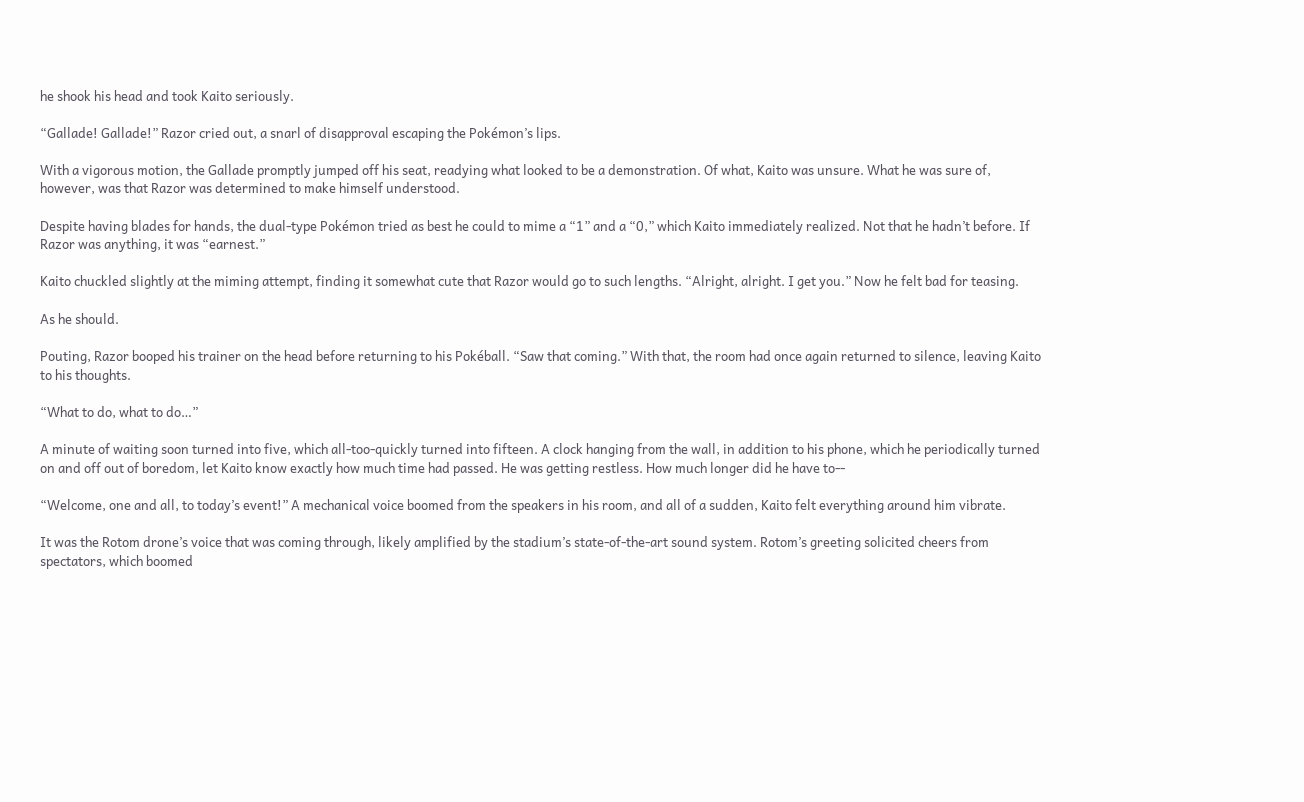he shook his head and took Kaito seriously.

“Gallade! Gallade!” Razor cried out, a snarl of disapproval escaping the Pokémon’s lips.

With a vigorous motion, the Gallade promptly jumped off his seat, readying what looked to be a demonstration. Of what, Kaito was unsure. What he was sure of, however, was that Razor was determined to make himself understood.

Despite having blades for hands, the dual-type Pokémon tried as best he could to mime a “1” and a “0,” which Kaito immediately realized. Not that he hadn’t before. If Razor was anything, it was “earnest.”

Kaito chuckled slightly at the miming attempt, finding it somewhat cute that Razor would go to such lengths. “Alright, alright. I get you.” Now he felt bad for teasing.

As he should.

Pouting, Razor booped his trainer on the head before returning to his Pokéball. “Saw that coming.” With that, the room had once again returned to silence, leaving Kaito to his thoughts.

“What to do, what to do…”

A minute of waiting soon turned into five, which all-too-quickly turned into fifteen. A clock hanging from the wall, in addition to his phone, which he periodically turned on and off out of boredom, let Kaito know exactly how much time had passed. He was getting restless. How much longer did he have to--

“Welcome, one and all, to today’s event!” A mechanical voice boomed from the speakers in his room, and all of a sudden, Kaito felt everything around him vibrate.

It was the Rotom drone’s voice that was coming through, likely amplified by the stadium’s state-of-the-art sound system. Rotom’s greeting solicited cheers from spectators, which boomed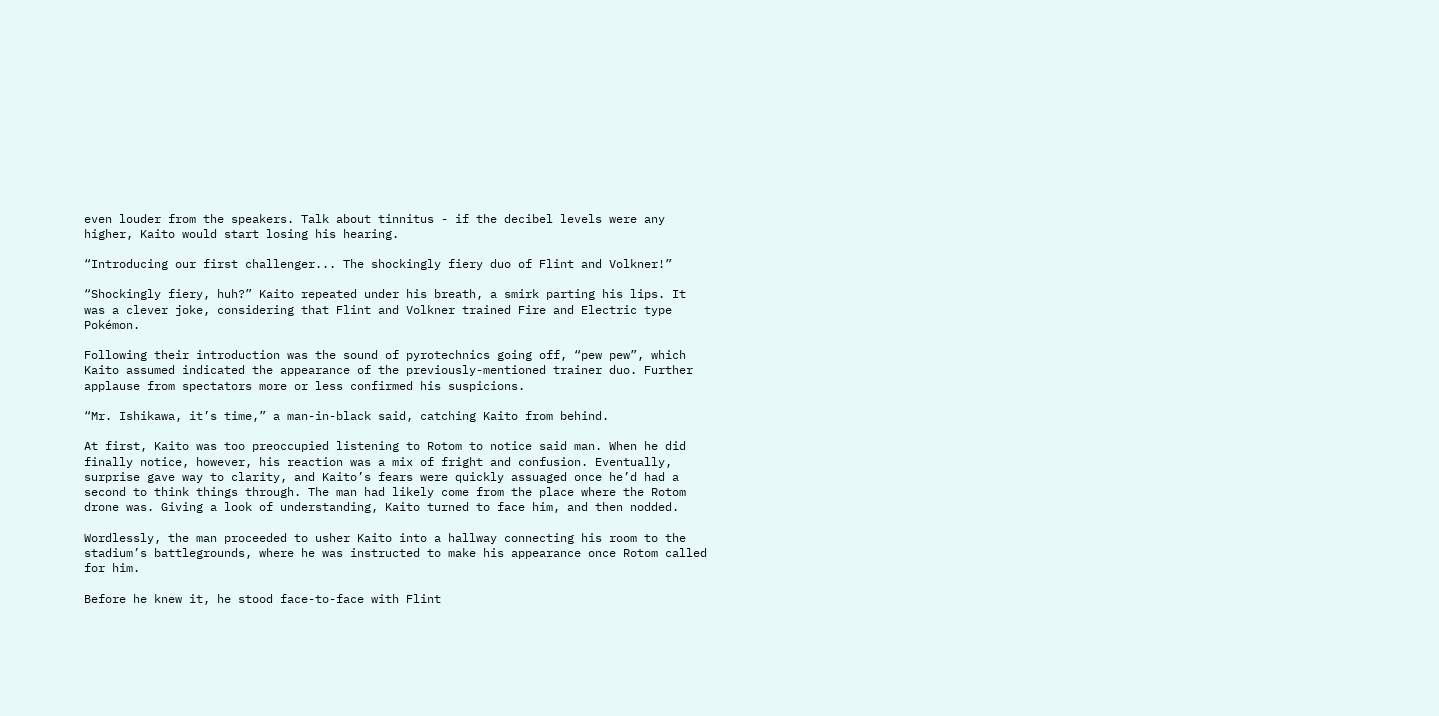even louder from the speakers. Talk about tinnitus - if the decibel levels were any higher, Kaito would start losing his hearing.

“Introducing our first challenger... The shockingly fiery duo of Flint and Volkner!”

“Shockingly fiery, huh?” Kaito repeated under his breath, a smirk parting his lips. It was a clever joke, considering that Flint and Volkner trained Fire and Electric type Pokémon.

Following their introduction was the sound of pyrotechnics going off, “pew pew”, which Kaito assumed indicated the appearance of the previously-mentioned trainer duo. Further applause from spectators more or less confirmed his suspicions.

“Mr. Ishikawa, it’s time,” a man-in-black said, catching Kaito from behind.

At first, Kaito was too preoccupied listening to Rotom to notice said man. When he did finally notice, however, his reaction was a mix of fright and confusion. Eventually, surprise gave way to clarity, and Kaito’s fears were quickly assuaged once he’d had a second to think things through. The man had likely come from the place where the Rotom drone was. Giving a look of understanding, Kaito turned to face him, and then nodded.

Wordlessly, the man proceeded to usher Kaito into a hallway connecting his room to the stadium’s battlegrounds, where he was instructed to make his appearance once Rotom called for him.

Before he knew it, he stood face-to-face with Flint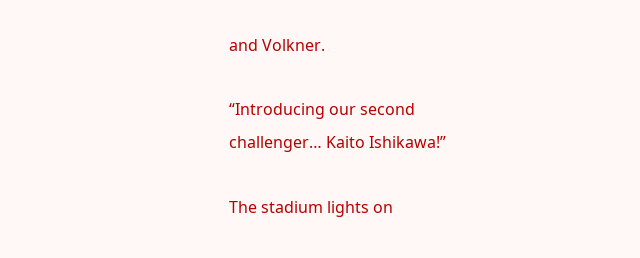and Volkner.

“Introducing our second challenger… Kaito Ishikawa!”

The stadium lights on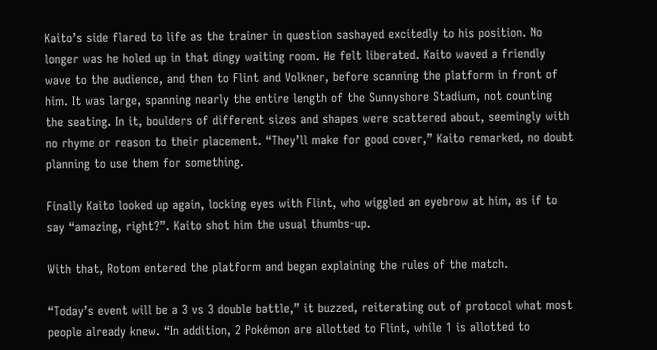Kaito’s side flared to life as the trainer in question sashayed excitedly to his position. No longer was he holed up in that dingy waiting room. He felt liberated. Kaito waved a friendly wave to the audience, and then to Flint and Volkner, before scanning the platform in front of him. It was large, spanning nearly the entire length of the Sunnyshore Stadium, not counting the seating. In it, boulders of different sizes and shapes were scattered about, seemingly with no rhyme or reason to their placement. “They’ll make for good cover,” Kaito remarked, no doubt planning to use them for something.

Finally Kaito looked up again, locking eyes with Flint, who wiggled an eyebrow at him, as if to say “amazing, right?”. Kaito shot him the usual thumbs-up.

With that, Rotom entered the platform and began explaining the rules of the match.

“Today’s event will be a 3 vs 3 double battle,” it buzzed, reiterating out of protocol what most people already knew. “In addition, 2 Pokémon are allotted to Flint, while 1 is allotted to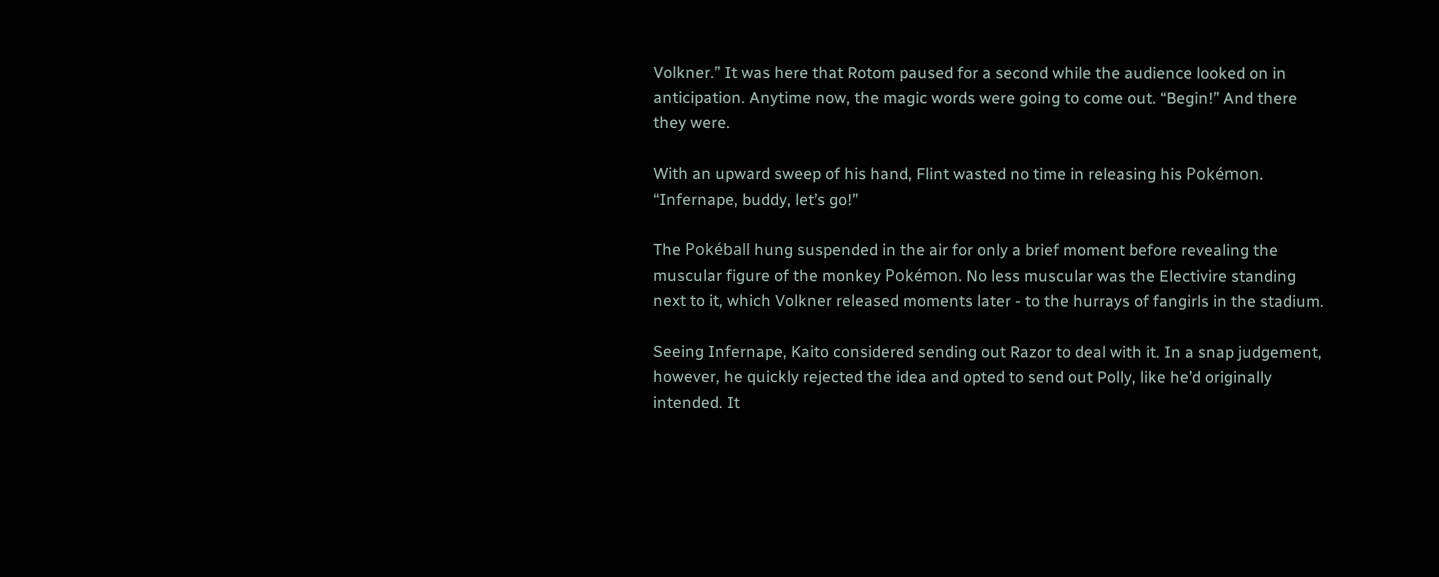Volkner.” It was here that Rotom paused for a second while the audience looked on in anticipation. Anytime now, the magic words were going to come out. “Begin!” And there they were.

With an upward sweep of his hand, Flint wasted no time in releasing his Pokémon. “Infernape, buddy, let’s go!”

The Pokéball hung suspended in the air for only a brief moment before revealing the muscular figure of the monkey Pokémon. No less muscular was the Electivire standing next to it, which Volkner released moments later - to the hurrays of fangirls in the stadium.

Seeing Infernape, Kaito considered sending out Razor to deal with it. In a snap judgement, however, he quickly rejected the idea and opted to send out Polly, like he’d originally intended. It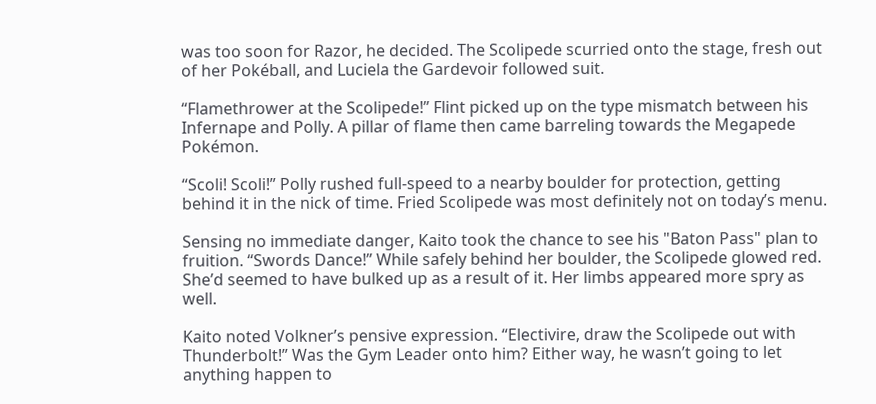was too soon for Razor, he decided. The Scolipede scurried onto the stage, fresh out of her Pokéball, and Luciela the Gardevoir followed suit.

“Flamethrower at the Scolipede!” Flint picked up on the type mismatch between his Infernape and Polly. A pillar of flame then came barreling towards the Megapede Pokémon.

“Scoli! Scoli!” Polly rushed full-speed to a nearby boulder for protection, getting behind it in the nick of time. Fried Scolipede was most definitely not on today’s menu.

Sensing no immediate danger, Kaito took the chance to see his "Baton Pass" plan to fruition. “Swords Dance!” While safely behind her boulder, the Scolipede glowed red. She’d seemed to have bulked up as a result of it. Her limbs appeared more spry as well.

Kaito noted Volkner’s pensive expression. “Electivire, draw the Scolipede out with Thunderbolt!” Was the Gym Leader onto him? Either way, he wasn’t going to let anything happen to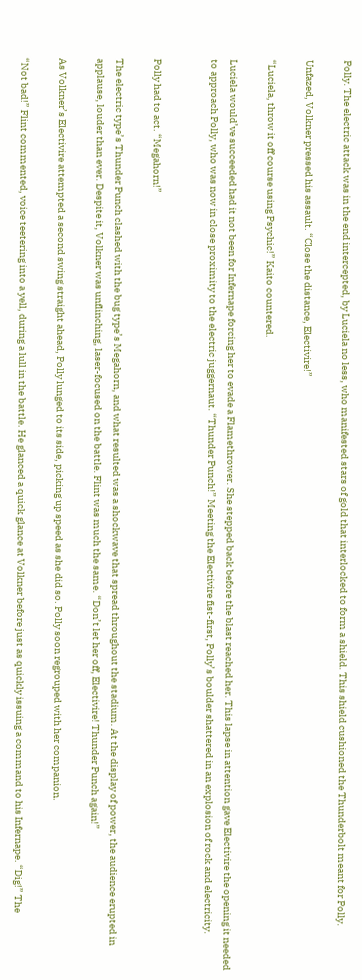Polly. The electric attack was in the end intercepted, by Luciela no less, who manifested stars of gold that interlocked to form a shield. This shield cushioned the Thunderbolt meant for Polly.

Unfazed, Volkner pressed his assault. “Close the distance, Electivire!”

“Luciela, throw it off course using Psychic!” Kaito countered.

Luciela would’ve succeeded had it not been for Infernape forcing her to evade a Flamethrower. She stepped back before the blast reached her. This lapse in attention gave Electivire the opening it needed to approach Polly, who was now in close proximity to the electric juggernaut. “Thunder Punch!” Meeting the Electivire fist-first, Polly’s boulder shattered in an explosion of rock and electricity.


Polly had to act. “Megahorn!”

The electric type’s Thunder Punch clashed with the bug type’s Megahorn, and what resulted was a shockwave that spread throughout the stadium. At the display of power, the audience erupted in applause, louder than ever. Despite it, Volkner was unflinching, laser-focused on the battle. Flint was much the same. “Don’t let her off, Electivire! Thunder Punch again!”

As Volkner’s Electivire attempted a second swing straight ahead, Polly lunged to its side, picking up speed as she did so. Polly soon regrouped with her companion.

“Not bad!” Flint commented, voice teetering into a yell, during a lull in the battle. He glanced a quick glance at Volkner before just as quickly issuing a command to his Infernape. “Dig!” The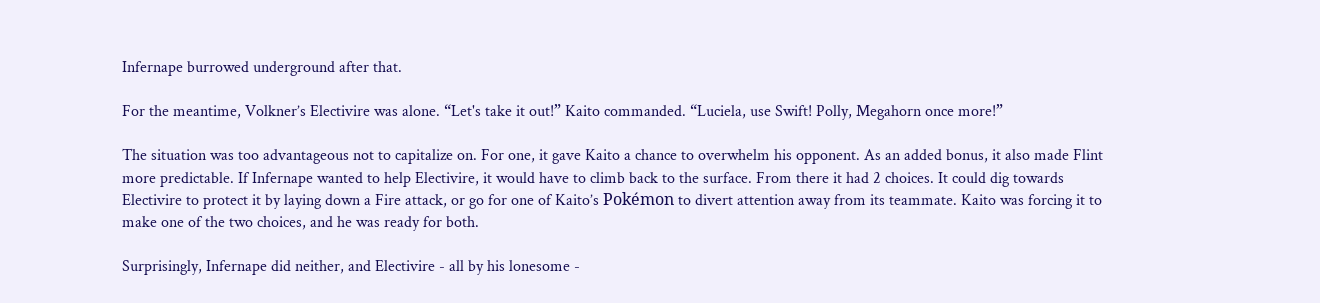Infernape burrowed underground after that.

For the meantime, Volkner’s Electivire was alone. “Let's take it out!” Kaito commanded. “Luciela, use Swift! Polly, Megahorn once more!”

The situation was too advantageous not to capitalize on. For one, it gave Kaito a chance to overwhelm his opponent. As an added bonus, it also made Flint more predictable. If Infernape wanted to help Electivire, it would have to climb back to the surface. From there it had 2 choices. It could dig towards Electivire to protect it by laying down a Fire attack, or go for one of Kaito’s Pokémon to divert attention away from its teammate. Kaito was forcing it to make one of the two choices, and he was ready for both.

Surprisingly, Infernape did neither, and Electivire - all by his lonesome -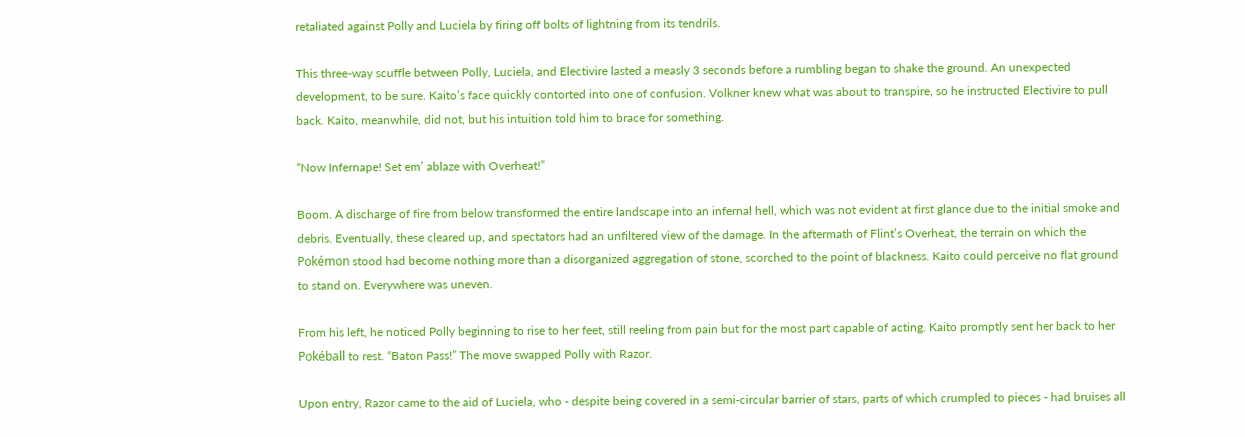retaliated against Polly and Luciela by firing off bolts of lightning from its tendrils.

This three-way scuffle between Polly, Luciela, and Electivire lasted a measly 3 seconds before a rumbling began to shake the ground. An unexpected development, to be sure. Kaito’s face quickly contorted into one of confusion. Volkner knew what was about to transpire, so he instructed Electivire to pull back. Kaito, meanwhile, did not, but his intuition told him to brace for something.

“Now Infernape! Set em’ ablaze with Overheat!”

Boom. A discharge of fire from below transformed the entire landscape into an infernal hell, which was not evident at first glance due to the initial smoke and debris. Eventually, these cleared up, and spectators had an unfiltered view of the damage. In the aftermath of Flint’s Overheat, the terrain on which the Pokémon stood had become nothing more than a disorganized aggregation of stone, scorched to the point of blackness. Kaito could perceive no flat ground to stand on. Everywhere was uneven.

From his left, he noticed Polly beginning to rise to her feet, still reeling from pain but for the most part capable of acting. Kaito promptly sent her back to her Pokéball to rest. “Baton Pass!” The move swapped Polly with Razor.

Upon entry, Razor came to the aid of Luciela, who - despite being covered in a semi-circular barrier of stars, parts of which crumpled to pieces - had bruises all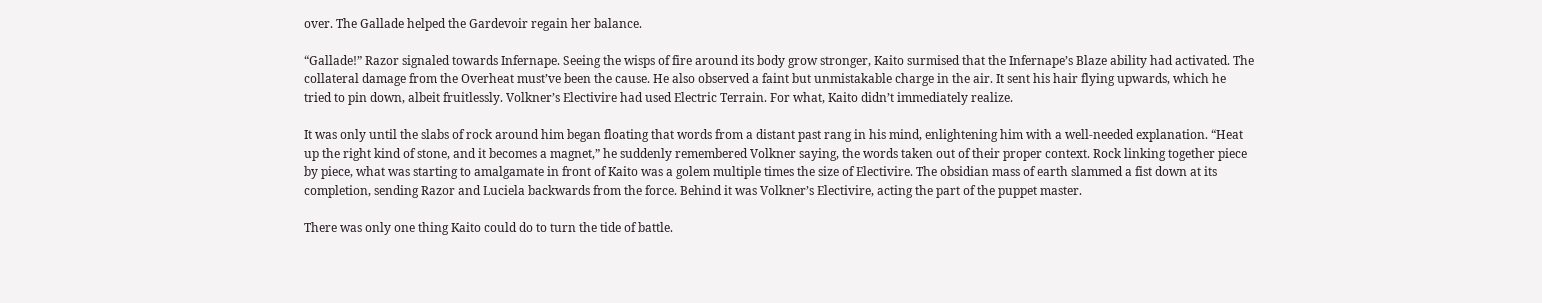over. The Gallade helped the Gardevoir regain her balance.

“Gallade!” Razor signaled towards Infernape. Seeing the wisps of fire around its body grow stronger, Kaito surmised that the Infernape’s Blaze ability had activated. The collateral damage from the Overheat must’ve been the cause. He also observed a faint but unmistakable charge in the air. It sent his hair flying upwards, which he tried to pin down, albeit fruitlessly. Volkner’s Electivire had used Electric Terrain. For what, Kaito didn’t immediately realize.

It was only until the slabs of rock around him began floating that words from a distant past rang in his mind, enlightening him with a well-needed explanation. “Heat up the right kind of stone, and it becomes a magnet,” he suddenly remembered Volkner saying, the words taken out of their proper context. Rock linking together piece by piece, what was starting to amalgamate in front of Kaito was a golem multiple times the size of Electivire. The obsidian mass of earth slammed a fist down at its completion, sending Razor and Luciela backwards from the force. Behind it was Volkner’s Electivire, acting the part of the puppet master.

There was only one thing Kaito could do to turn the tide of battle.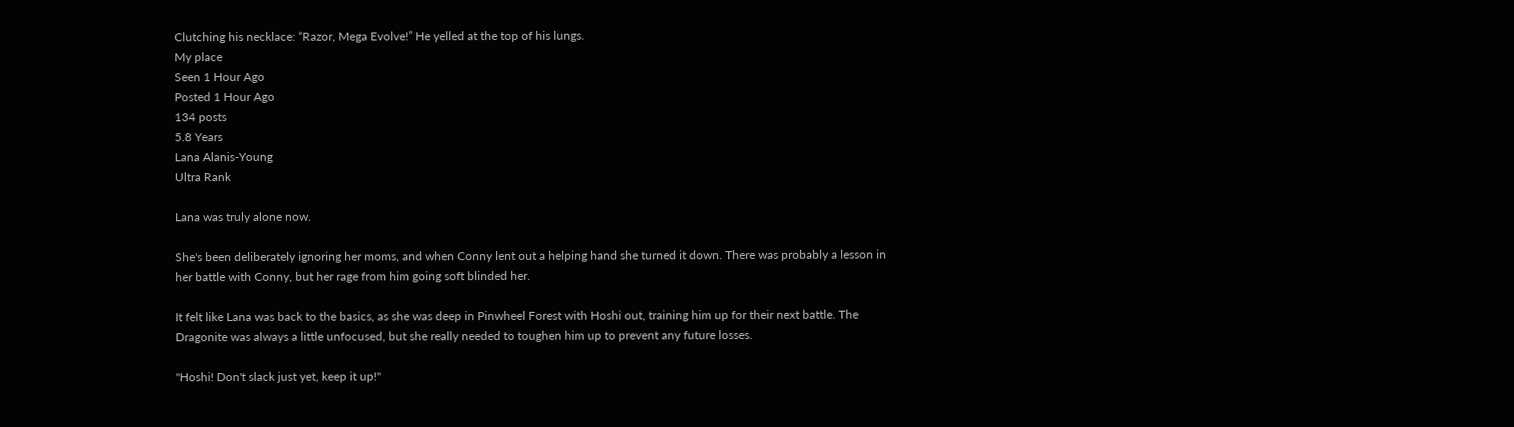Clutching his necklace: “Razor, Mega Evolve!” He yelled at the top of his lungs.
My place
Seen 1 Hour Ago
Posted 1 Hour Ago
134 posts
5.8 Years
Lana Alanis-Young
Ultra Rank

Lana was truly alone now.

She's been deliberately ignoring her moms, and when Conny lent out a helping hand she turned it down. There was probably a lesson in her battle with Conny, but her rage from him going soft blinded her.

It felt like Lana was back to the basics, as she was deep in Pinwheel Forest with Hoshi out, training him up for their next battle. The Dragonite was always a little unfocused, but she really needed to toughen him up to prevent any future losses.

"Hoshi! Don't slack just yet, keep it up!"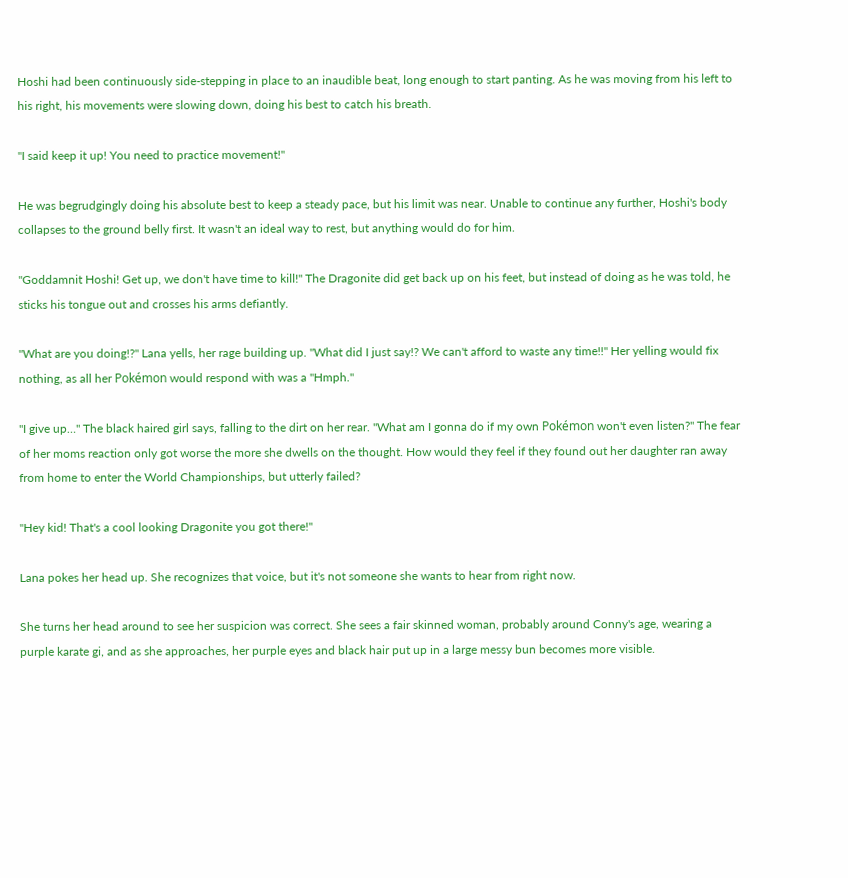Hoshi had been continuously side-stepping in place to an inaudible beat, long enough to start panting. As he was moving from his left to his right, his movements were slowing down, doing his best to catch his breath.

"I said keep it up! You need to practice movement!"

He was begrudgingly doing his absolute best to keep a steady pace, but his limit was near. Unable to continue any further, Hoshi's body collapses to the ground belly first. It wasn't an ideal way to rest, but anything would do for him.

"Goddamnit Hoshi! Get up, we don't have time to kill!" The Dragonite did get back up on his feet, but instead of doing as he was told, he sticks his tongue out and crosses his arms defiantly.

"What are you doing!?" Lana yells, her rage building up. "What did I just say!? We can't afford to waste any time!!" Her yelling would fix nothing, as all her Pokémon would respond with was a "Hmph."

"I give up…" The black haired girl says, falling to the dirt on her rear. "What am I gonna do if my own Pokémon won't even listen?" The fear of her moms reaction only got worse the more she dwells on the thought. How would they feel if they found out her daughter ran away from home to enter the World Championships, but utterly failed?

"Hey kid! That's a cool looking Dragonite you got there!"

Lana pokes her head up. She recognizes that voice, but it's not someone she wants to hear from right now.

She turns her head around to see her suspicion was correct. She sees a fair skinned woman, probably around Conny's age, wearing a purple karate gi, and as she approaches, her purple eyes and black hair put up in a large messy bun becomes more visible.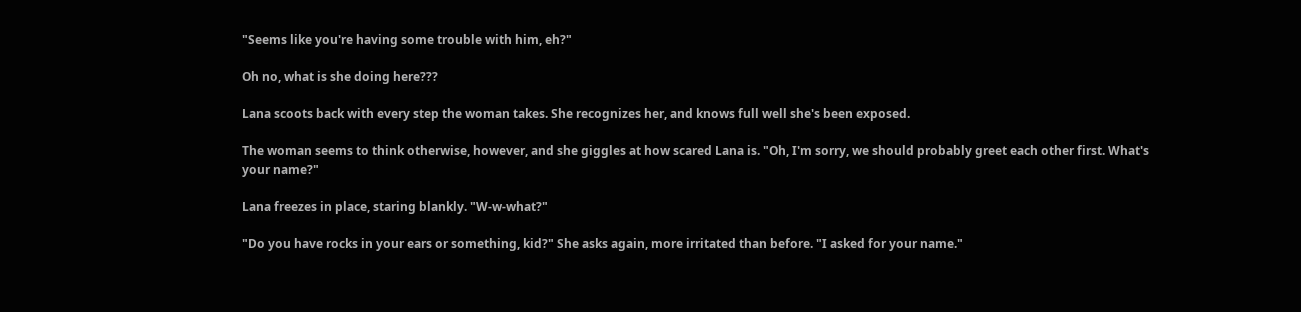"Seems like you're having some trouble with him, eh?"

Oh no, what is she doing here???

Lana scoots back with every step the woman takes. She recognizes her, and knows full well she's been exposed.

The woman seems to think otherwise, however, and she giggles at how scared Lana is. "Oh, I'm sorry, we should probably greet each other first. What's your name?"

Lana freezes in place, staring blankly. "W-w-what?"

"Do you have rocks in your ears or something, kid?" She asks again, more irritated than before. "I asked for your name."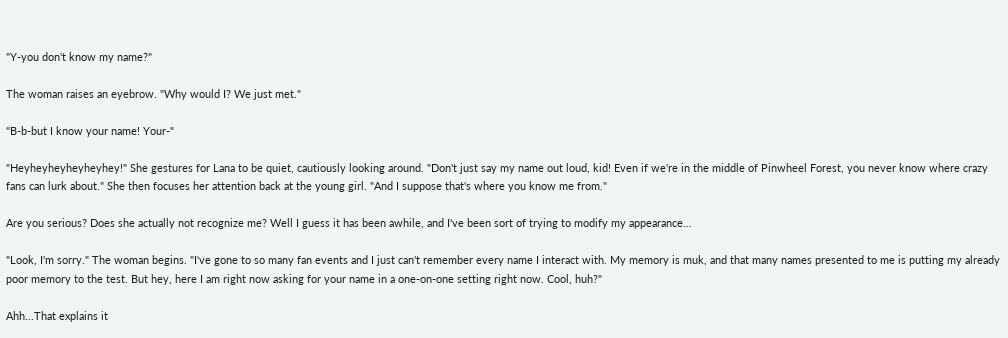"Y-you don't know my name?"

The woman raises an eyebrow. "Why would I? We just met."

"B-b-but I know your name! Your-"

"Heyheyheyheyheyhey!" She gestures for Lana to be quiet, cautiously looking around. "Don't just say my name out loud, kid! Even if we're in the middle of Pinwheel Forest, you never know where crazy fans can lurk about." She then focuses her attention back at the young girl. "And I suppose that's where you know me from."

Are you serious? Does she actually not recognize me? Well I guess it has been awhile, and I've been sort of trying to modify my appearance…

"Look, I'm sorry." The woman begins. "I've gone to so many fan events and I just can't remember every name I interact with. My memory is muk, and that many names presented to me is putting my already poor memory to the test. But hey, here I am right now asking for your name in a one-on-one setting right now. Cool, huh?"

Ahh...That explains it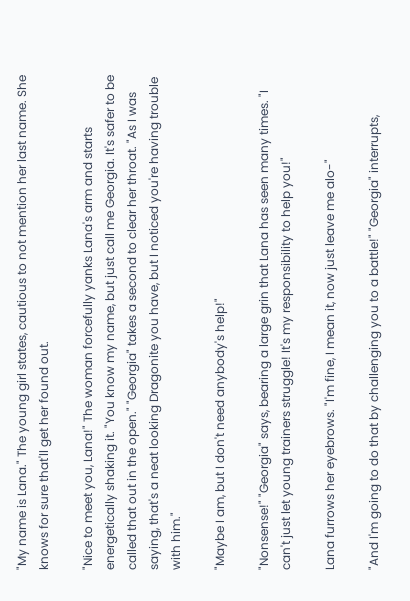"My name is Lana." The young girl states, cautious to not mention her last name. She knows for sure that'll get her found out.

"Nice to meet you, Lana!" The woman forcefully yanks Lana's arm and starts energetically shaking it. "You know my name, but just call me Georgia. It's safer to be called that out in the open." "Georgia" takes a second to clear her throat. "As I was saying, that's a neat looking Dragonite you have, but I noticed you're having trouble with him."

"Maybe I am, but I don't need anybody's help!"

"Nonsense!" "Georgia" says, bearing a large grin that Lana has seen many times. "I can't just let young trainers struggle! It's my responsibility to help you!"

Lana furrows her eyebrows. "I'm fine, I mean it, now just leave me alo-"

"And I'm going to do that by challenging you to a battle!" "Georgia" interrupts,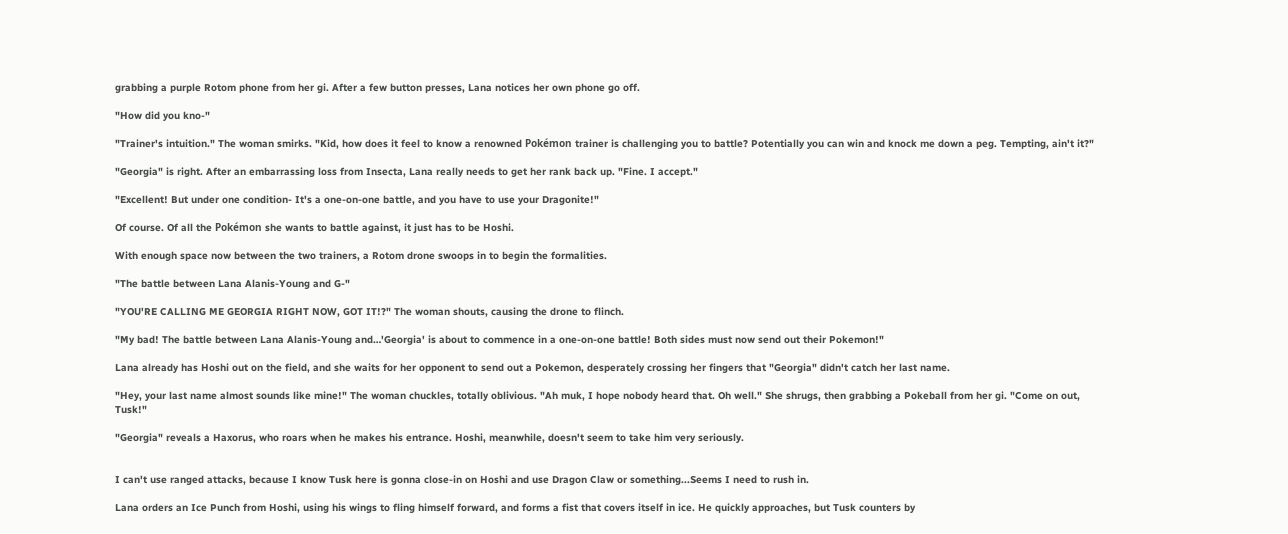grabbing a purple Rotom phone from her gi. After a few button presses, Lana notices her own phone go off.

"How did you kno-"

"Trainer's intuition." The woman smirks. "Kid, how does it feel to know a renowned Pokémon trainer is challenging you to battle? Potentially you can win and knock me down a peg. Tempting, ain't it?"

"Georgia" is right. After an embarrassing loss from Insecta, Lana really needs to get her rank back up. "Fine. I accept."

"Excellent! But under one condition- It's a one-on-one battle, and you have to use your Dragonite!"

Of course. Of all the Pokémon she wants to battle against, it just has to be Hoshi.

With enough space now between the two trainers, a Rotom drone swoops in to begin the formalities.

"The battle between Lana Alanis-Young and G-"

"YOU'RE CALLING ME GEORGIA RIGHT NOW, GOT IT!?" The woman shouts, causing the drone to flinch.

"My bad! The battle between Lana Alanis-Young and…'Georgia' is about to commence in a one-on-one battle! Both sides must now send out their Pokemon!"

Lana already has Hoshi out on the field, and she waits for her opponent to send out a Pokemon, desperately crossing her fingers that "Georgia" didn't catch her last name.

"Hey, your last name almost sounds like mine!" The woman chuckles, totally oblivious. "Ah muk, I hope nobody heard that. Oh well." She shrugs, then grabbing a Pokeball from her gi. "Come on out, Tusk!"

"Georgia" reveals a Haxorus, who roars when he makes his entrance. Hoshi, meanwhile, doesn't seem to take him very seriously.


I can't use ranged attacks, because I know Tusk here is gonna close-in on Hoshi and use Dragon Claw or something...Seems I need to rush in.

Lana orders an Ice Punch from Hoshi, using his wings to fling himself forward, and forms a fist that covers itself in ice. He quickly approaches, but Tusk counters by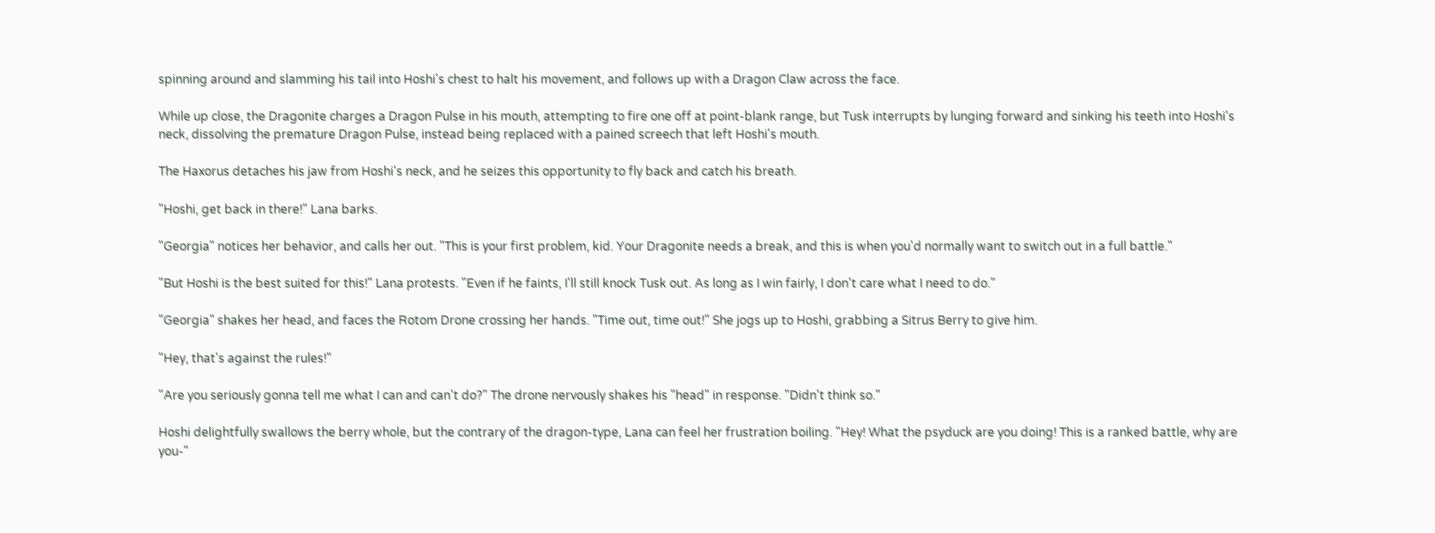spinning around and slamming his tail into Hoshi's chest to halt his movement, and follows up with a Dragon Claw across the face.

While up close, the Dragonite charges a Dragon Pulse in his mouth, attempting to fire one off at point-blank range, but Tusk interrupts by lunging forward and sinking his teeth into Hoshi's neck, dissolving the premature Dragon Pulse, instead being replaced with a pained screech that left Hoshi's mouth.

The Haxorus detaches his jaw from Hoshi's neck, and he seizes this opportunity to fly back and catch his breath.

"Hoshi, get back in there!" Lana barks.

"Georgia" notices her behavior, and calls her out. "This is your first problem, kid. Your Dragonite needs a break, and this is when you'd normally want to switch out in a full battle."

"But Hoshi is the best suited for this!" Lana protests. "Even if he faints, I'll still knock Tusk out. As long as I win fairly, I don't care what I need to do."

"Georgia" shakes her head, and faces the Rotom Drone crossing her hands. "Time out, time out!" She jogs up to Hoshi, grabbing a Sitrus Berry to give him.

"Hey, that's against the rules!"

"Are you seriously gonna tell me what I can and can't do?" The drone nervously shakes his "head" in response. "Didn't think so."

Hoshi delightfully swallows the berry whole, but the contrary of the dragon-type, Lana can feel her frustration boiling. "Hey! What the psyduck are you doing! This is a ranked battle, why are you-"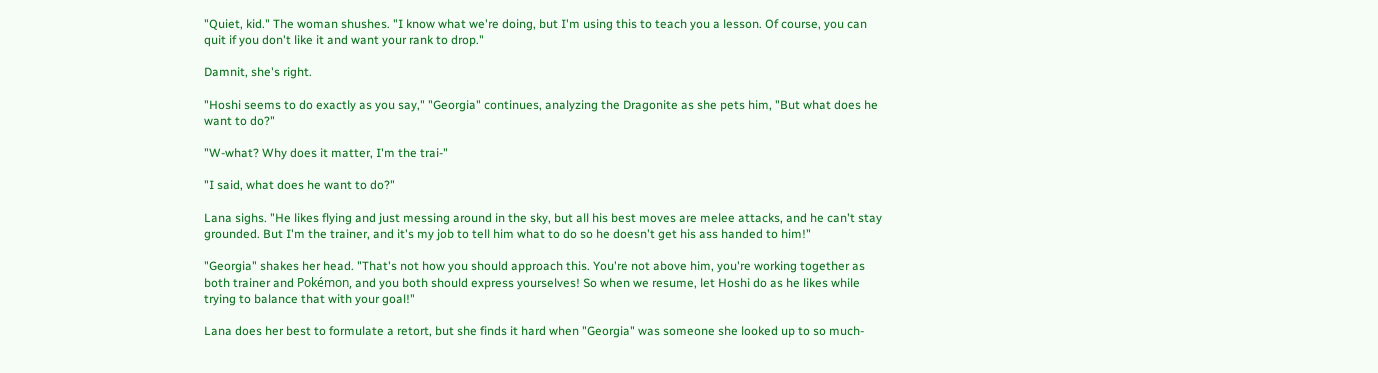"Quiet, kid." The woman shushes. "I know what we're doing, but I'm using this to teach you a lesson. Of course, you can quit if you don't like it and want your rank to drop."

Damnit, she's right.

"Hoshi seems to do exactly as you say," "Georgia" continues, analyzing the Dragonite as she pets him, "But what does he want to do?"

"W-what? Why does it matter, I'm the trai-"

"I said, what does he want to do?"

Lana sighs. "He likes flying and just messing around in the sky, but all his best moves are melee attacks, and he can't stay grounded. But I'm the trainer, and it's my job to tell him what to do so he doesn't get his ass handed to him!"

"Georgia" shakes her head. "That's not how you should approach this. You're not above him, you're working together as both trainer and Pokémon, and you both should express yourselves! So when we resume, let Hoshi do as he likes while trying to balance that with your goal!"

Lana does her best to formulate a retort, but she finds it hard when "Georgia" was someone she looked up to so much-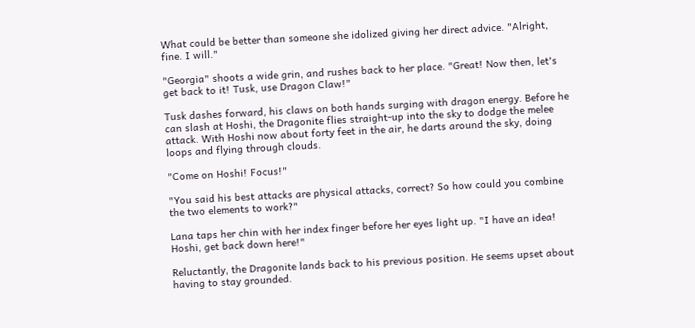What could be better than someone she idolized giving her direct advice. "Alright, fine. I will."

"Georgia" shoots a wide grin, and rushes back to her place. "Great! Now then, let's get back to it! Tusk, use Dragon Claw!"

Tusk dashes forward, his claws on both hands surging with dragon energy. Before he can slash at Hoshi, the Dragonite flies straight-up into the sky to dodge the melee attack. With Hoshi now about forty feet in the air, he darts around the sky, doing loops and flying through clouds.

"Come on Hoshi! Focus!"

"You said his best attacks are physical attacks, correct? So how could you combine the two elements to work?"

Lana taps her chin with her index finger before her eyes light up. "I have an idea! Hoshi, get back down here!"

Reluctantly, the Dragonite lands back to his previous position. He seems upset about having to stay grounded.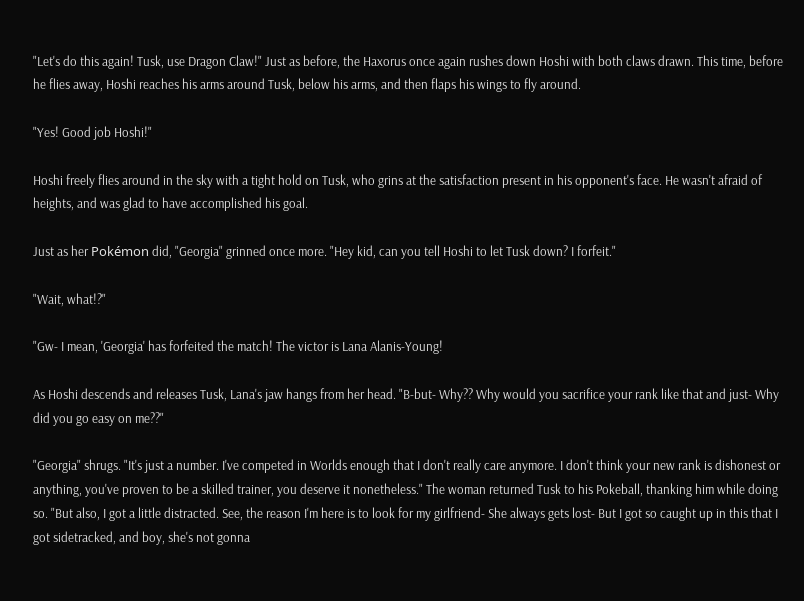"Let's do this again! Tusk, use Dragon Claw!" Just as before, the Haxorus once again rushes down Hoshi with both claws drawn. This time, before he flies away, Hoshi reaches his arms around Tusk, below his arms, and then flaps his wings to fly around.

"Yes! Good job Hoshi!"

Hoshi freely flies around in the sky with a tight hold on Tusk, who grins at the satisfaction present in his opponent's face. He wasn't afraid of heights, and was glad to have accomplished his goal.

Just as her Pokémon did, "Georgia" grinned once more. "Hey kid, can you tell Hoshi to let Tusk down? I forfeit."

"Wait, what!?"

"Gw- I mean, 'Georgia' has forfeited the match! The victor is Lana Alanis-Young!

As Hoshi descends and releases Tusk, Lana's jaw hangs from her head. "B-but- Why?? Why would you sacrifice your rank like that and just- Why did you go easy on me??"

"Georgia" shrugs. "It's just a number. I've competed in Worlds enough that I don't really care anymore. I don't think your new rank is dishonest or anything, you've proven to be a skilled trainer, you deserve it nonetheless." The woman returned Tusk to his Pokeball, thanking him while doing so. "But also, I got a little distracted. See, the reason I'm here is to look for my girlfriend- She always gets lost- But I got so caught up in this that I got sidetracked, and boy, she's not gonna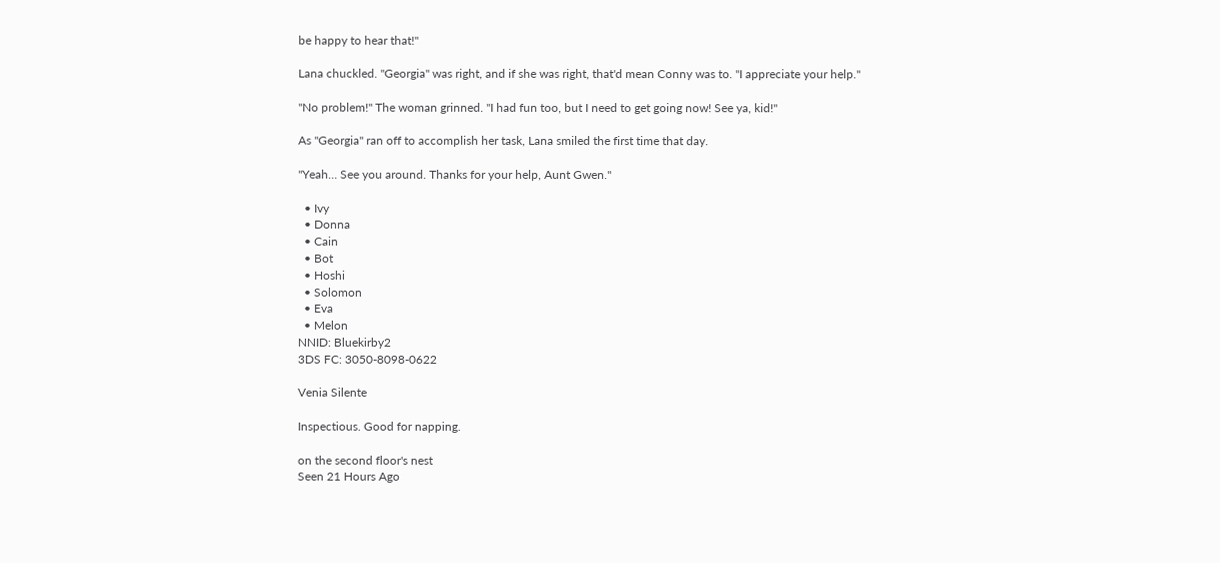be happy to hear that!"

Lana chuckled. "Georgia" was right, and if she was right, that'd mean Conny was to. "I appreciate your help."

"No problem!" The woman grinned. "I had fun too, but I need to get going now! See ya, kid!"

As "Georgia" ran off to accomplish her task, Lana smiled the first time that day.

"Yeah… See you around. Thanks for your help, Aunt Gwen."

  • Ivy
  • Donna
  • Cain
  • Bot
  • Hoshi
  • Solomon
  • Eva
  • Melon
NNID: Bluekirby2
3DS FC: 3050-8098-0622

Venia Silente

Inspectious. Good for napping.

on the second floor's nest
Seen 21 Hours Ago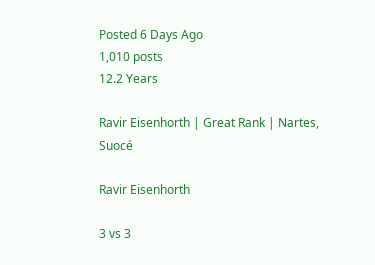Posted 6 Days Ago
1,010 posts
12.2 Years

Ravir Eisenhorth | Great Rank | Nartes, Suocé

Ravir Eisenhorth

3 vs 3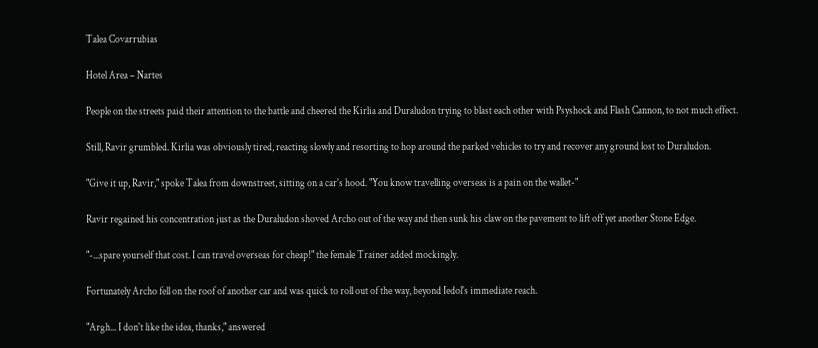Talea Covarrubias

Hotel Area – Nartes

People on the streets paid their attention to the battle and cheered the Kirlia and Duraludon trying to blast each other with Psyshock and Flash Cannon, to not much effect.

Still, Ravir grumbled. Kirlia was obviously tired, reacting slowly and resorting to hop around the parked vehicles to try and recover any ground lost to Duraludon.

"Give it up, Ravir," spoke Talea from downstreet, sitting on a car's hood. "You know travelling overseas is a pain on the wallet-"

Ravir regained his concentration just as the Duraludon shoved Archo out of the way and then sunk his claw on the pavement to lift off yet another Stone Edge.

"-...spare yourself that cost. I can travel overseas for cheap!" the female Trainer added mockingly.

Fortunately Archo fell on the roof of another car and was quick to roll out of the way, beyond Iedol's immediate reach.

"Argh... I don't like the idea, thanks," answered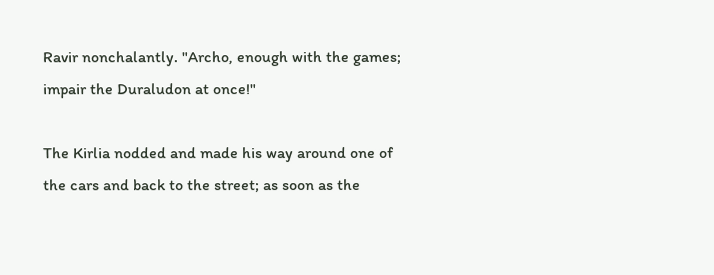Ravir nonchalantly. "Archo, enough with the games; impair the Duraludon at once!"

The Kirlia nodded and made his way around one of the cars and back to the street; as soon as the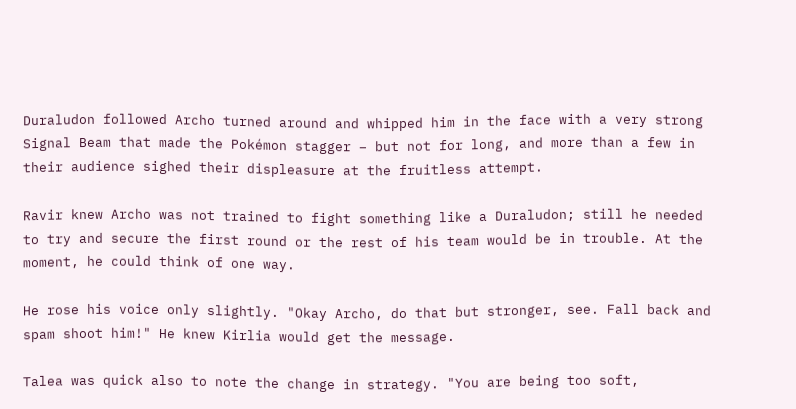Duraludon followed Archo turned around and whipped him in the face with a very strong Signal Beam that made the Pokémon stagger – but not for long, and more than a few in their audience sighed their displeasure at the fruitless attempt.

Ravir knew Archo was not trained to fight something like a Duraludon; still he needed to try and secure the first round or the rest of his team would be in trouble. At the moment, he could think of one way.

He rose his voice only slightly. "Okay Archo, do that but stronger, see. Fall back and spam shoot him!" He knew Kirlia would get the message.

Talea was quick also to note the change in strategy. "You are being too soft,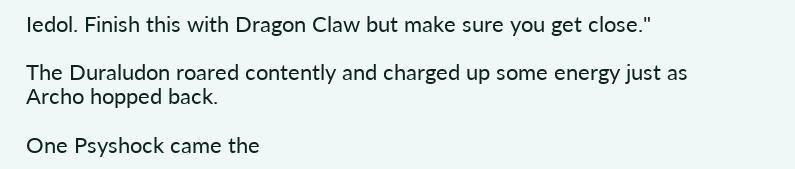Iedol. Finish this with Dragon Claw but make sure you get close."

The Duraludon roared contently and charged up some energy just as Archo hopped back.

One Psyshock came the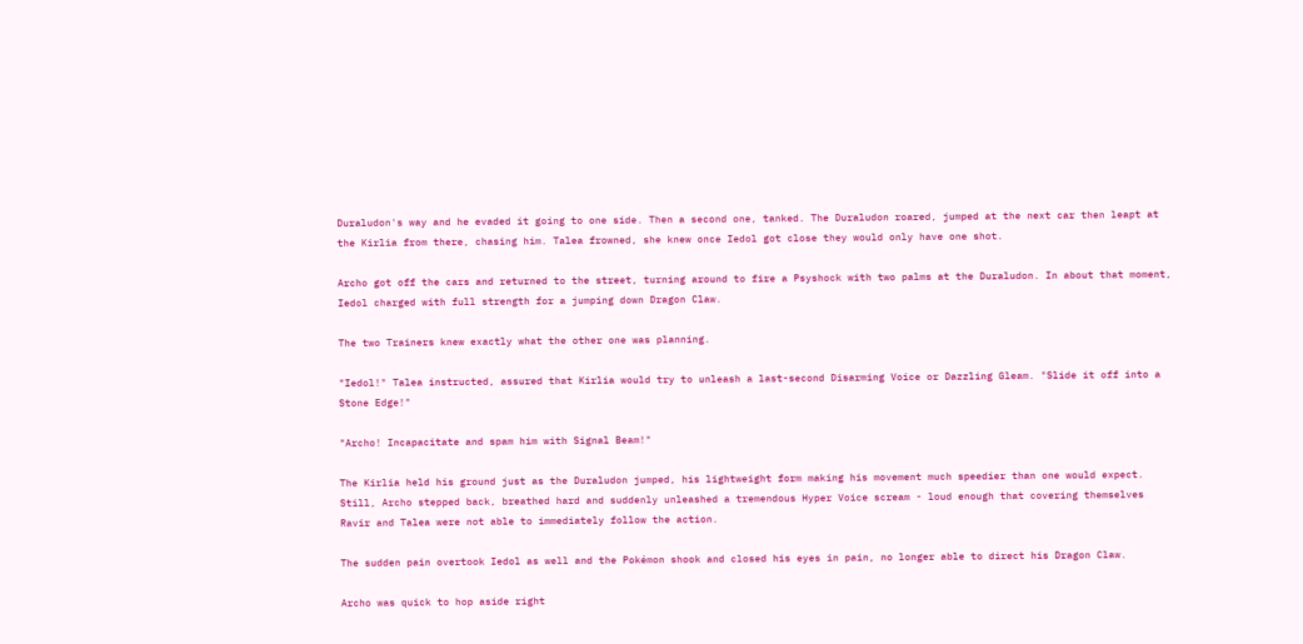Duraludon's way and he evaded it going to one side. Then a second one, tanked. The Duraludon roared, jumped at the next car then leapt at the Kirlia from there, chasing him. Talea frowned, she knew once Iedol got close they would only have one shot.

Archo got off the cars and returned to the street, turning around to fire a Psyshock with two palms at the Duraludon. In about that moment, Iedol charged with full strength for a jumping down Dragon Claw.

The two Trainers knew exactly what the other one was planning.

"Iedol!" Talea instructed, assured that Kirlia would try to unleash a last-second Disarming Voice or Dazzling Gleam. "Slide it off into a Stone Edge!"

"Archo! Incapacitate and spam him with Signal Beam!"

The Kirlia held his ground just as the Duraludon jumped, his lightweight form making his movement much speedier than one would expect. Still, Archo stepped back, breathed hard and suddenly unleashed a tremendous Hyper Voice scream - loud enough that covering themselves Ravir and Talea were not able to immediately follow the action.

The sudden pain overtook Iedol as well and the Pokémon shook and closed his eyes in pain, no longer able to direct his Dragon Claw.

Archo was quick to hop aside right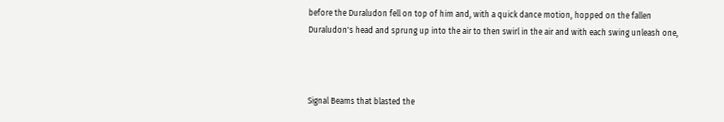before the Duraludon fell on top of him and, with a quick dance motion, hopped on the fallen Duraludon's head and sprung up into the air to then swirl in the air and with each swing unleash one,



Signal Beams that blasted the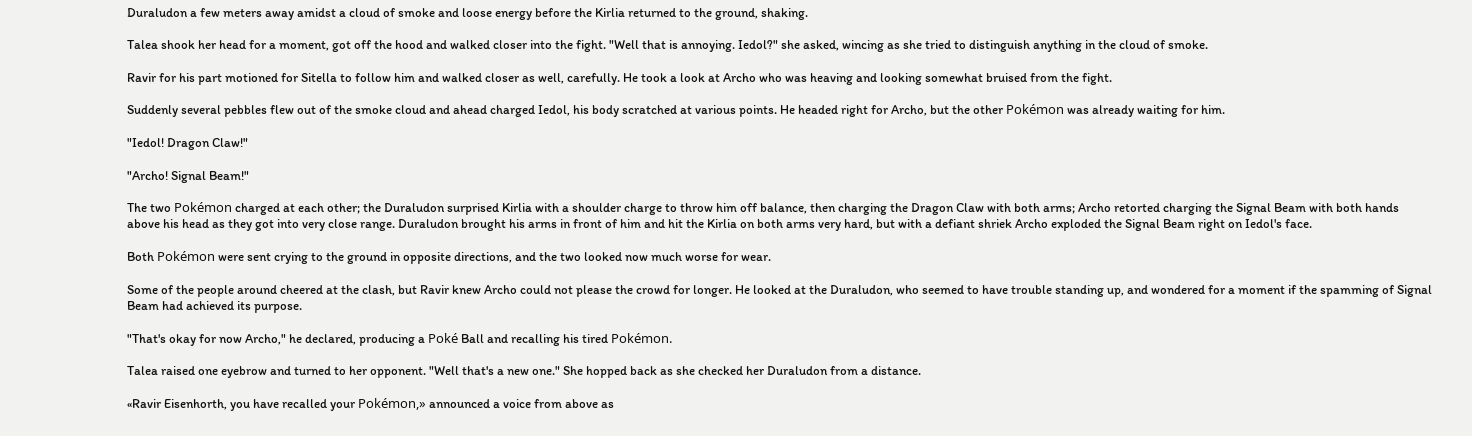Duraludon a few meters away amidst a cloud of smoke and loose energy before the Kirlia returned to the ground, shaking.

Talea shook her head for a moment, got off the hood and walked closer into the fight. "Well that is annoying. Iedol?" she asked, wincing as she tried to distinguish anything in the cloud of smoke.

Ravir for his part motioned for Sitella to follow him and walked closer as well, carefully. He took a look at Archo who was heaving and looking somewhat bruised from the fight.

Suddenly several pebbles flew out of the smoke cloud and ahead charged Iedol, his body scratched at various points. He headed right for Archo, but the other Pokémon was already waiting for him.

"Iedol! Dragon Claw!"

"Archo! Signal Beam!"

The two Pokémon charged at each other; the Duraludon surprised Kirlia with a shoulder charge to throw him off balance, then charging the Dragon Claw with both arms; Archo retorted charging the Signal Beam with both hands above his head as they got into very close range. Duraludon brought his arms in front of him and hit the Kirlia on both arms very hard, but with a defiant shriek Archo exploded the Signal Beam right on Iedol's face.

Both Pokémon were sent crying to the ground in opposite directions, and the two looked now much worse for wear.

Some of the people around cheered at the clash, but Ravir knew Archo could not please the crowd for longer. He looked at the Duraludon, who seemed to have trouble standing up, and wondered for a moment if the spamming of Signal Beam had achieved its purpose.

"That's okay for now Archo," he declared, producing a Poké Ball and recalling his tired Pokémon.

Talea raised one eyebrow and turned to her opponent. "Well that's a new one." She hopped back as she checked her Duraludon from a distance.

«Ravir Eisenhorth, you have recalled your Pokémon,» announced a voice from above as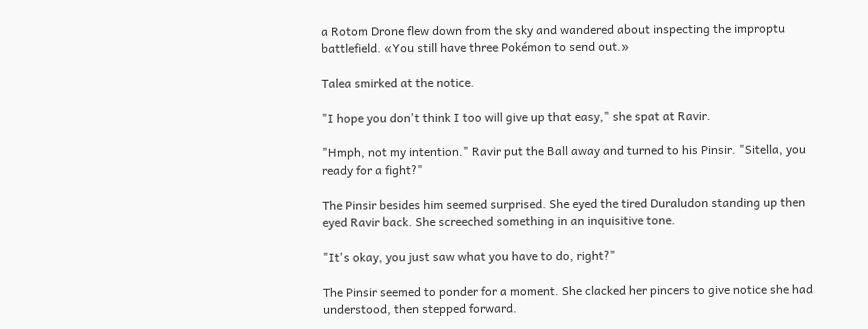a Rotom Drone flew down from the sky and wandered about inspecting the improptu battlefield. «You still have three Pokémon to send out.»

Talea smirked at the notice.

"I hope you don't think I too will give up that easy," she spat at Ravir.

"Hmph, not my intention." Ravir put the Ball away and turned to his Pinsir. "Sitella, you ready for a fight?"

The Pinsir besides him seemed surprised. She eyed the tired Duraludon standing up then eyed Ravir back. She screeched something in an inquisitive tone.

"It's okay, you just saw what you have to do, right?"

The Pinsir seemed to ponder for a moment. She clacked her pincers to give notice she had understood, then stepped forward.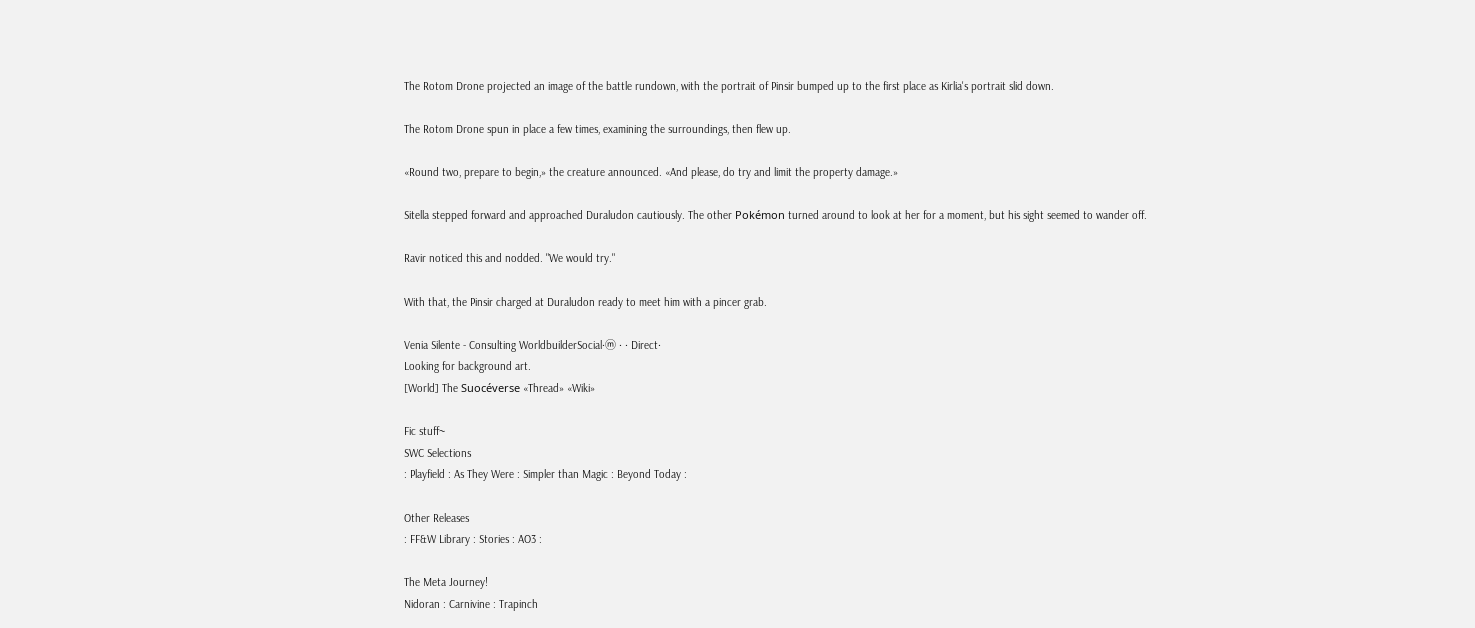The Rotom Drone projected an image of the battle rundown, with the portrait of Pinsir bumped up to the first place as Kirlia's portrait slid down.

The Rotom Drone spun in place a few times, examining the surroundings, then flew up.

«Round two, prepare to begin,» the creature announced. «And please, do try and limit the property damage.»

Sitella stepped forward and approached Duraludon cautiously. The other Pokémon turned around to look at her for a moment, but his sight seemed to wander off.

Ravir noticed this and nodded. "We would try."

With that, the Pinsir charged at Duraludon ready to meet him with a pincer grab.

Venia Silente - Consulting WorldbuilderSocial·ⓜ · · Direct·
Looking for background art.
[World] The Suocéverse «Thread» «Wiki»

Fic stuff~
SWC Selections
: Playfield : As They Were : Simpler than Magic : Beyond Today :

Other Releases
: FF&W Library : Stories : AO3 :

The Meta Journey!
Nidoran : Carnivine : Trapinch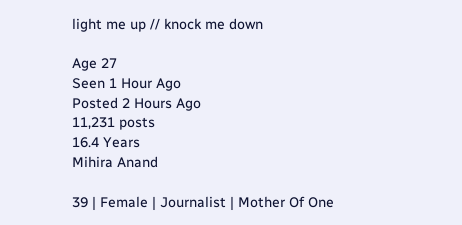light me up // knock me down

Age 27
Seen 1 Hour Ago
Posted 2 Hours Ago
11,231 posts
16.4 Years
Mihira Anand

39 | Female | Journalist | Mother Of One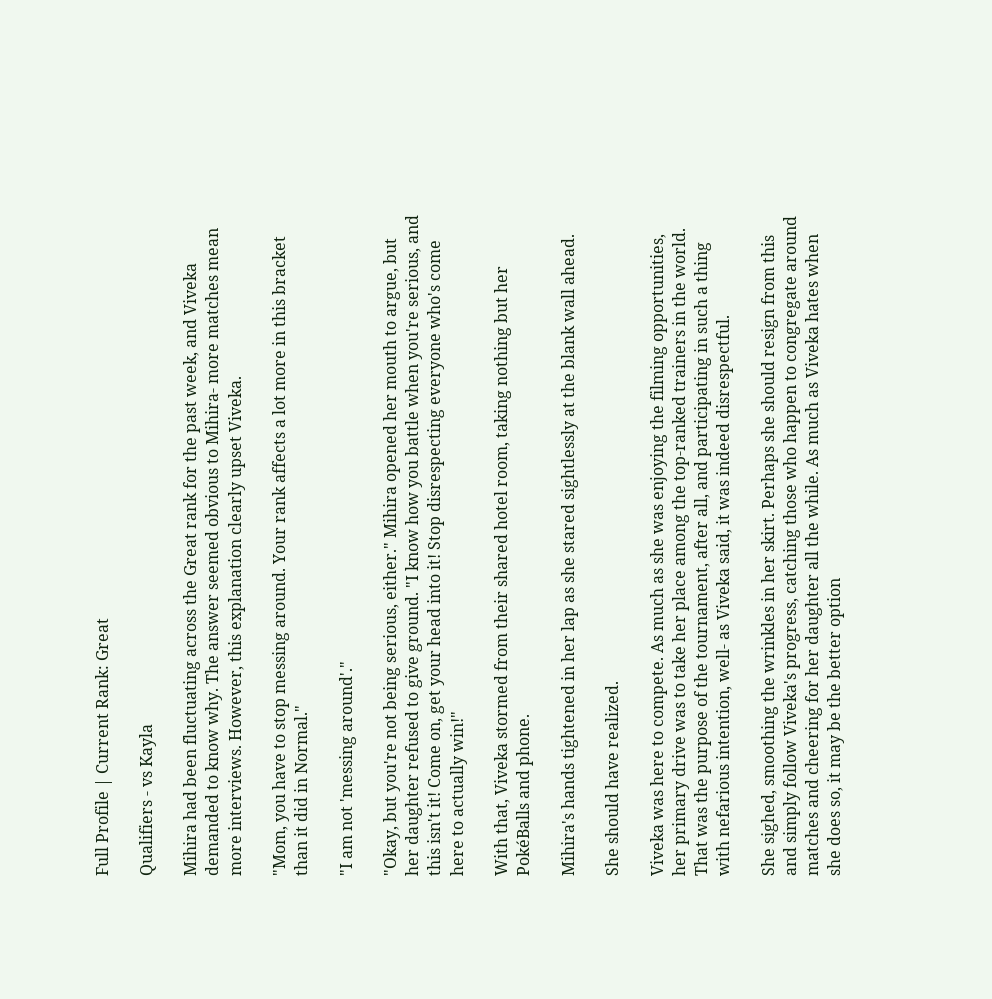Full Profile | Current Rank: Great

Qualifiers - vs Kayla

Mihira had been fluctuating across the Great rank for the past week, and Viveka demanded to know why. The answer seemed obvious to Mihira- more matches mean more interviews. However, this explanation clearly upset Viveka.

"Mom, you have to stop messing around. Your rank affects a lot more in this bracket than it did in Normal."

"I am not 'messing around'."

"Okay, but you're not being serious, either." Mihira opened her mouth to argue, but her daughter refused to give ground. "I know how you battle when you're serious, and this isn't it! Come on, get your head into it! Stop disrespecting everyone who's come here to actually win!"

With that, Viveka stormed from their shared hotel room, taking nothing but her PokéBalls and phone.

Mihira's hands tightened in her lap as she stared sightlessly at the blank wall ahead.

She should have realized.

Viveka was here to compete. As much as she was enjoying the filming opportunities, her primary drive was to take her place among the top-ranked trainers in the world. That was the purpose of the tournament, after all, and participating in such a thing with nefarious intention, well- as Viveka said, it was indeed disrespectful.

She sighed, smoothing the wrinkles in her skirt. Perhaps she should resign from this and simply follow Viveka's progress, catching those who happen to congregate around matches and cheering for her daughter all the while. As much as Viveka hates when she does so, it may be the better option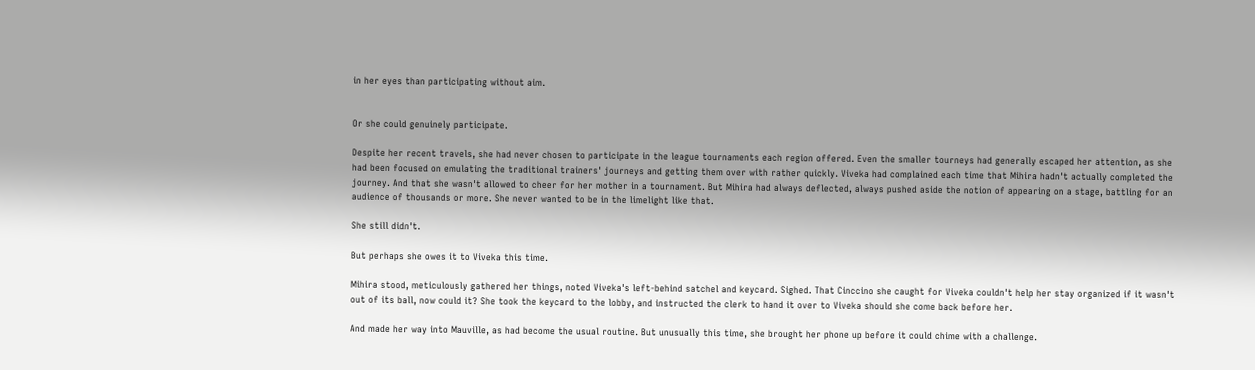in her eyes than participating without aim.


Or she could genuinely participate.

Despite her recent travels, she had never chosen to participate in the league tournaments each region offered. Even the smaller tourneys had generally escaped her attention, as she had been focused on emulating the traditional trainers' journeys and getting them over with rather quickly. Viveka had complained each time that Mihira hadn't actually completed the journey. And that she wasn't allowed to cheer for her mother in a tournament. But Mihira had always deflected, always pushed aside the notion of appearing on a stage, battling for an audience of thousands or more. She never wanted to be in the limelight like that.

She still didn't.

But perhaps she owes it to Viveka this time.

Mihira stood, meticulously gathered her things, noted Viveka's left-behind satchel and keycard. Sighed. That Cinccino she caught for Viveka couldn't help her stay organized if it wasn't out of its ball, now could it? She took the keycard to the lobby, and instructed the clerk to hand it over to Viveka should she come back before her.

And made her way into Mauville, as had become the usual routine. But unusually this time, she brought her phone up before it could chime with a challenge.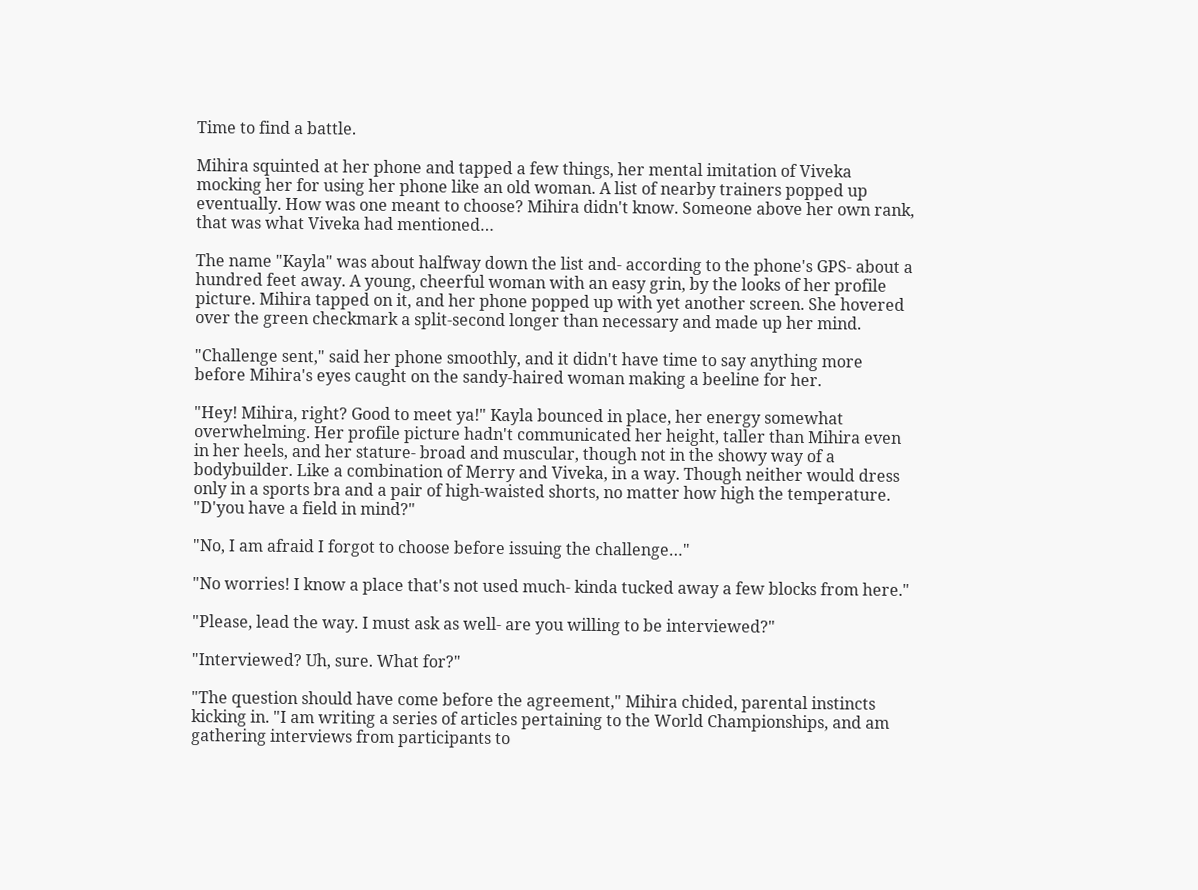Time to find a battle.

Mihira squinted at her phone and tapped a few things, her mental imitation of Viveka mocking her for using her phone like an old woman. A list of nearby trainers popped up eventually. How was one meant to choose? Mihira didn't know. Someone above her own rank, that was what Viveka had mentioned…

The name "Kayla" was about halfway down the list and- according to the phone's GPS- about a hundred feet away. A young, cheerful woman with an easy grin, by the looks of her profile picture. Mihira tapped on it, and her phone popped up with yet another screen. She hovered over the green checkmark a split-second longer than necessary and made up her mind.

"Challenge sent," said her phone smoothly, and it didn't have time to say anything more before Mihira's eyes caught on the sandy-haired woman making a beeline for her.

"Hey! Mihira, right? Good to meet ya!" Kayla bounced in place, her energy somewhat overwhelming. Her profile picture hadn't communicated her height, taller than Mihira even in her heels, and her stature- broad and muscular, though not in the showy way of a bodybuilder. Like a combination of Merry and Viveka, in a way. Though neither would dress only in a sports bra and a pair of high-waisted shorts, no matter how high the temperature. "D'you have a field in mind?"

"No, I am afraid I forgot to choose before issuing the challenge…"

"No worries! I know a place that's not used much- kinda tucked away a few blocks from here."

"Please, lead the way. I must ask as well- are you willing to be interviewed?"

"Interviewed? Uh, sure. What for?"

"The question should have come before the agreement," Mihira chided, parental instincts kicking in. "I am writing a series of articles pertaining to the World Championships, and am gathering interviews from participants to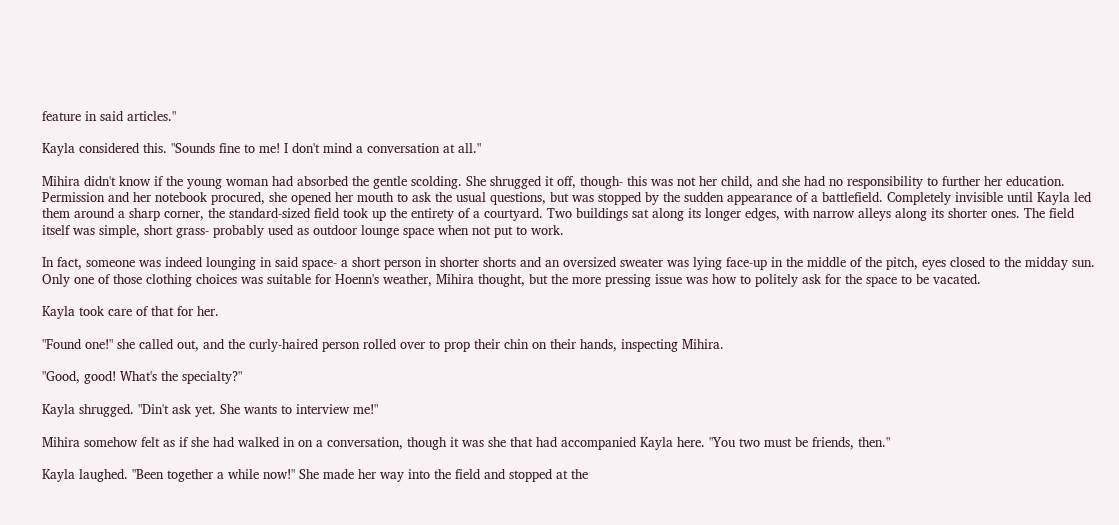feature in said articles."

Kayla considered this. "Sounds fine to me! I don't mind a conversation at all."

Mihira didn't know if the young woman had absorbed the gentle scolding. She shrugged it off, though- this was not her child, and she had no responsibility to further her education. Permission and her notebook procured, she opened her mouth to ask the usual questions, but was stopped by the sudden appearance of a battlefield. Completely invisible until Kayla led them around a sharp corner, the standard-sized field took up the entirety of a courtyard. Two buildings sat along its longer edges, with narrow alleys along its shorter ones. The field itself was simple, short grass- probably used as outdoor lounge space when not put to work.

In fact, someone was indeed lounging in said space- a short person in shorter shorts and an oversized sweater was lying face-up in the middle of the pitch, eyes closed to the midday sun. Only one of those clothing choices was suitable for Hoenn's weather, Mihira thought, but the more pressing issue was how to politely ask for the space to be vacated.

Kayla took care of that for her.

"Found one!" she called out, and the curly-haired person rolled over to prop their chin on their hands, inspecting Mihira.

"Good, good! What's the specialty?"

Kayla shrugged. "Din't ask yet. She wants to interview me!"

Mihira somehow felt as if she had walked in on a conversation, though it was she that had accompanied Kayla here. "You two must be friends, then."

Kayla laughed. "Been together a while now!" She made her way into the field and stopped at the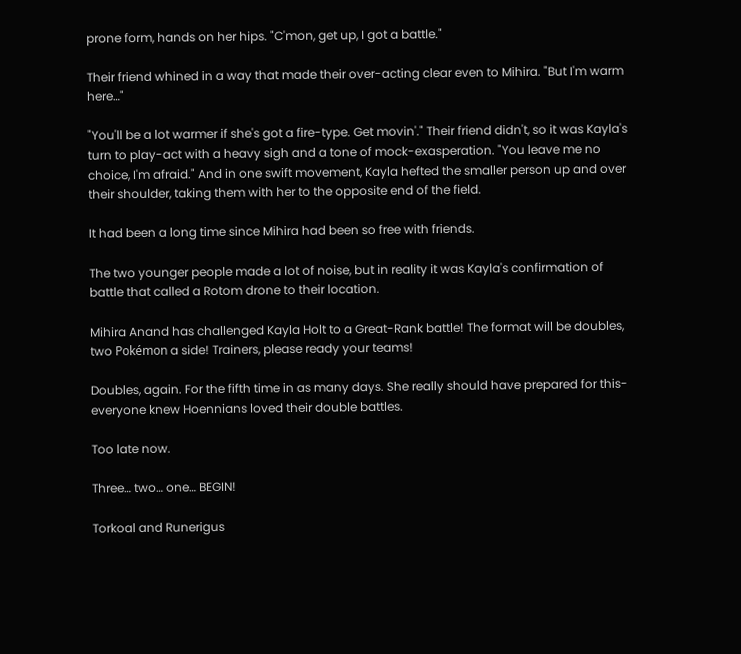prone form, hands on her hips. "C'mon, get up, I got a battle."

Their friend whined in a way that made their over-acting clear even to Mihira. "But I'm warm here…"

"You'll be a lot warmer if she's got a fire-type. Get movin'." Their friend didn't, so it was Kayla's turn to play-act with a heavy sigh and a tone of mock-exasperation. "You leave me no choice, I'm afraid." And in one swift movement, Kayla hefted the smaller person up and over their shoulder, taking them with her to the opposite end of the field.

It had been a long time since Mihira had been so free with friends.

The two younger people made a lot of noise, but in reality it was Kayla's confirmation of battle that called a Rotom drone to their location.

Mihira Anand has challenged Kayla Holt to a Great-Rank battle! The format will be doubles, two Pokémon a side! Trainers, please ready your teams!

Doubles, again. For the fifth time in as many days. She really should have prepared for this- everyone knew Hoennians loved their double battles.

Too late now.

Three… two… one… BEGIN!

Torkoal and Runerigus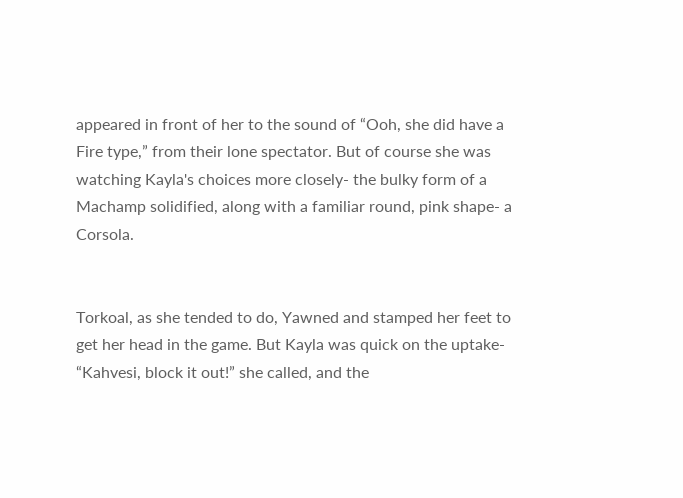appeared in front of her to the sound of “Ooh, she did have a Fire type,” from their lone spectator. But of course she was watching Kayla's choices more closely- the bulky form of a Machamp solidified, along with a familiar round, pink shape- a Corsola.


Torkoal, as she tended to do, Yawned and stamped her feet to get her head in the game. But Kayla was quick on the uptake- “Kahvesi, block it out!” she called, and the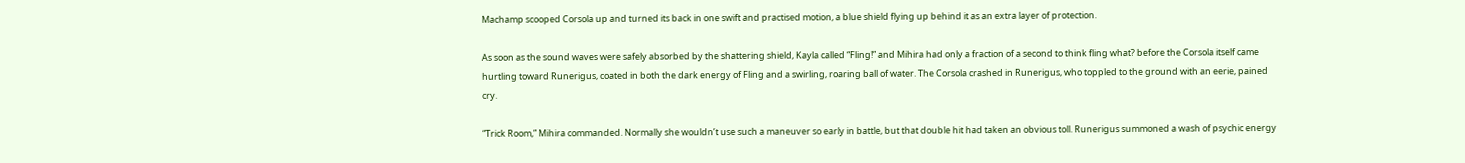Machamp scooped Corsola up and turned its back in one swift and practised motion, a blue shield flying up behind it as an extra layer of protection.

As soon as the sound waves were safely absorbed by the shattering shield, Kayla called “Fling!” and Mihira had only a fraction of a second to think fling what? before the Corsola itself came hurtling toward Runerigus, coated in both the dark energy of Fling and a swirling, roaring ball of water. The Corsola crashed in Runerigus, who toppled to the ground with an eerie, pained cry.

“Trick Room,” Mihira commanded. Normally she wouldn’t use such a maneuver so early in battle, but that double hit had taken an obvious toll. Runerigus summoned a wash of psychic energy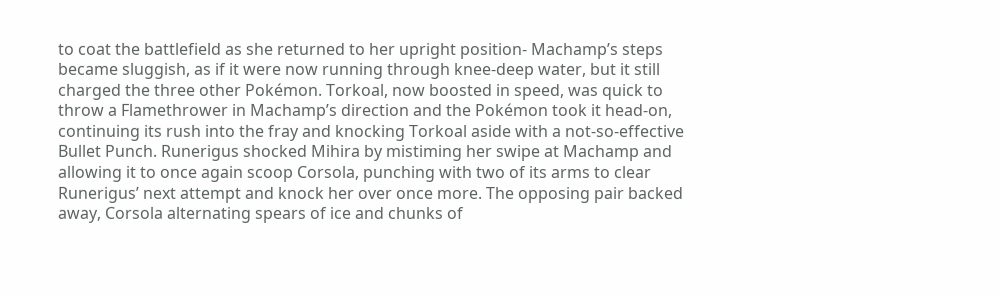to coat the battlefield as she returned to her upright position- Machamp’s steps became sluggish, as if it were now running through knee-deep water, but it still charged the three other Pokémon. Torkoal, now boosted in speed, was quick to throw a Flamethrower in Machamp’s direction and the Pokémon took it head-on, continuing its rush into the fray and knocking Torkoal aside with a not-so-effective Bullet Punch. Runerigus shocked Mihira by mistiming her swipe at Machamp and allowing it to once again scoop Corsola, punching with two of its arms to clear Runerigus’ next attempt and knock her over once more. The opposing pair backed away, Corsola alternating spears of ice and chunks of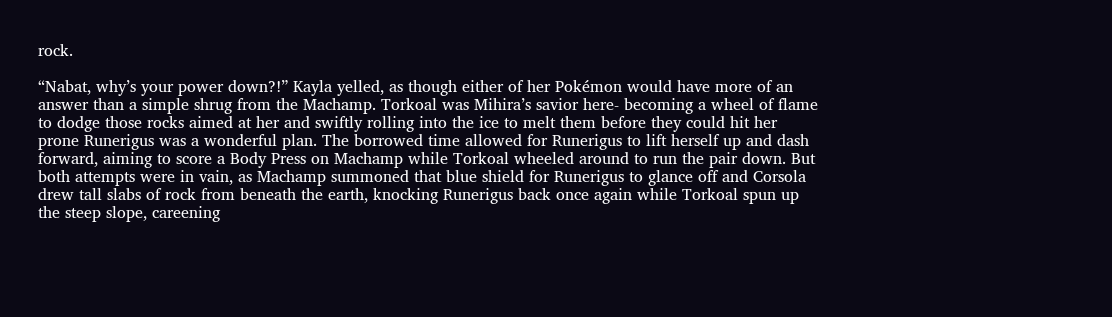rock.

“Nabat, why’s your power down?!” Kayla yelled, as though either of her Pokémon would have more of an answer than a simple shrug from the Machamp. Torkoal was Mihira’s savior here- becoming a wheel of flame to dodge those rocks aimed at her and swiftly rolling into the ice to melt them before they could hit her prone Runerigus was a wonderful plan. The borrowed time allowed for Runerigus to lift herself up and dash forward, aiming to score a Body Press on Machamp while Torkoal wheeled around to run the pair down. But both attempts were in vain, as Machamp summoned that blue shield for Runerigus to glance off and Corsola drew tall slabs of rock from beneath the earth, knocking Runerigus back once again while Torkoal spun up the steep slope, careening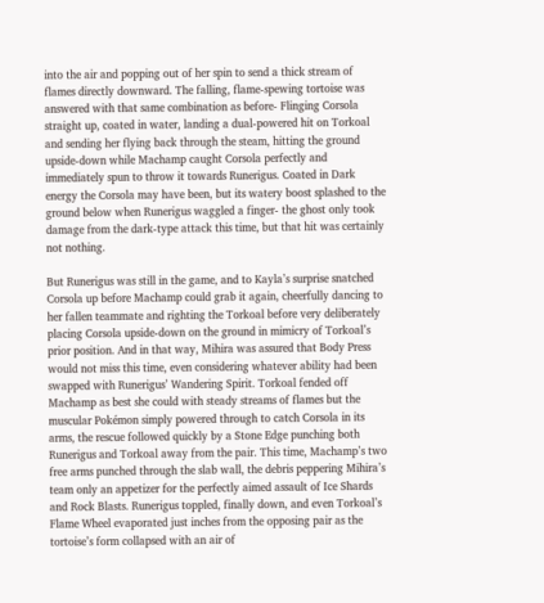into the air and popping out of her spin to send a thick stream of flames directly downward. The falling, flame-spewing tortoise was answered with that same combination as before- Flinging Corsola straight up, coated in water, landing a dual-powered hit on Torkoal and sending her flying back through the steam, hitting the ground upside-down while Machamp caught Corsola perfectly and immediately spun to throw it towards Runerigus. Coated in Dark energy the Corsola may have been, but its watery boost splashed to the ground below when Runerigus waggled a finger- the ghost only took damage from the dark-type attack this time, but that hit was certainly not nothing.

But Runerigus was still in the game, and to Kayla’s surprise snatched Corsola up before Machamp could grab it again, cheerfully dancing to her fallen teammate and righting the Torkoal before very deliberately placing Corsola upside-down on the ground in mimicry of Torkoal’s prior position. And in that way, Mihira was assured that Body Press would not miss this time, even considering whatever ability had been swapped with Runerigus’ Wandering Spirit. Torkoal fended off Machamp as best she could with steady streams of flames but the muscular Pokémon simply powered through to catch Corsola in its arms, the rescue followed quickly by a Stone Edge punching both Runerigus and Torkoal away from the pair. This time, Machamp’s two free arms punched through the slab wall, the debris peppering Mihira’s team only an appetizer for the perfectly aimed assault of Ice Shards and Rock Blasts. Runerigus toppled, finally down, and even Torkoal’s Flame Wheel evaporated just inches from the opposing pair as the tortoise’s form collapsed with an air of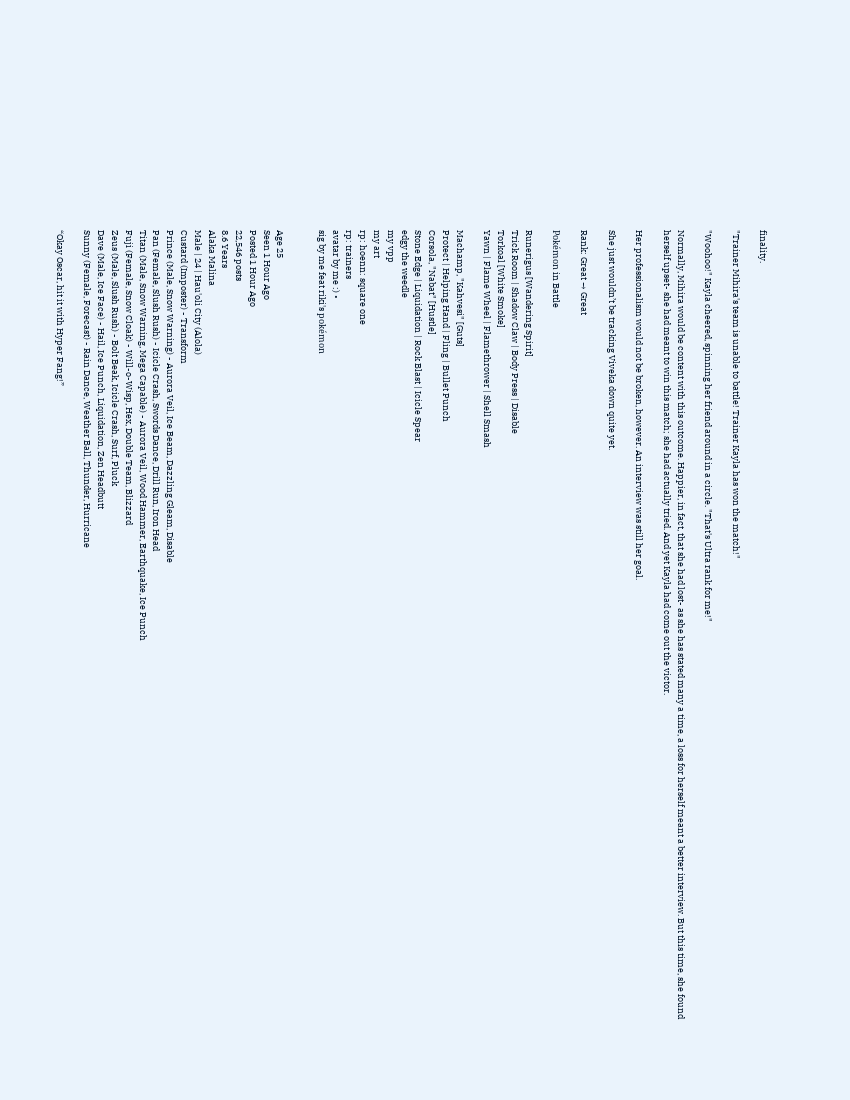finality.

"Trainer Mihira's team is unable to battle! Trainer Kayla has won the match!"

"Woohoo!" Kayla cheered, spinning her friend around in a circle. "That's Ultra rank for me!"

Normally, Mihira would be content with this outcome. Happier, in fact, that she had lost- as she has stated many a time, a loss for herself meant a better interview. But this time, she found herself upset- she had meant to win this match; she had actually tried. And yet Kayla had come out the victor.

Her professionalism would not be broken, however. An interview was still her goal.

She just wouldn’t be tracking Viveka down quite yet.

Rank: Great → Great

Pokémon in Battle

Runerigus [Wandering Spirit]
Trick Room | Shadow Claw | Body Press | Disable
Torkoal [White Smoke]
Yawn | Flame Wheel | Flamethrower | Shell Smash

Machamp, "Kahvesi" [Guts]
Protect | Helping Hand | Fling | Bullet Punch
Corsola, "Nabat" [Hustle]
Stone Edge | Liquidation | Rock Blast | Icicle Spear
edgy the weedle
my vpp
my art
rp: hoenn: square one
rp: trainers
avatar by me :) •
sig by me feat riki's pokémon


Age 25
Seen 1 Hour Ago
Posted 1 Hour Ago
22,546 posts
8.6 Years
Alaka Malina
Male | 24 | Hau'oli City (Alola)
Custard (Imposter) - Transform
Prince (Male, Snow Warning) - Aurora Veil, Ice Beam, Dazzling Gleam, Disable
Pan (Female, Slush Rush) - Icicle Crash, Swords Dance, Drill Run, Iron Head
Titan (Male, Snow Warning, Mega Capable) - Aurora Veil, Wood Hammer, Earthquake, Ice Punch
Fuji (Female, Snow Cloak) - Will-o-Wisp, Hex, Double Team, Blizzard
Zeus (Male, Slush Rush) - Bolt Beak, Icicle Crash, Surf, Pluck
Dave (Male, Ice Face) - Hail, Ice Punch, Liquidation, Zen Headbutt
Sunny (Female, Forecast) - Rain Dance, Weather Ball, Thunder, Hurricane

“Okay Oscar, hit it with Hyper Fang!”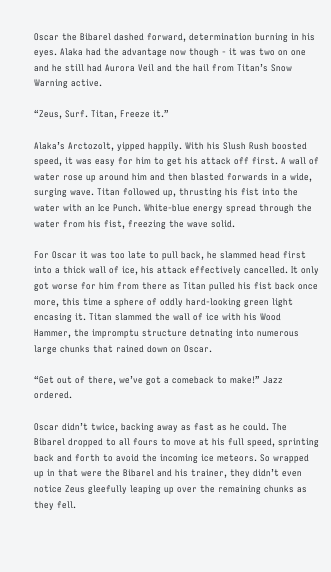Oscar the Bibarel dashed forward, determination burning in his eyes. Alaka had the advantage now though - it was two on one and he still had Aurora Veil and the hail from Titan’s Snow Warning active.

“Zeus, Surf. Titan, Freeze it.”

Alaka’s Arctozolt, yipped happily. With his Slush Rush boosted speed, it was easy for him to get his attack off first. A wall of water rose up around him and then blasted forwards in a wide, surging wave. Titan followed up, thrusting his fist into the water with an Ice Punch. White-blue energy spread through the water from his fist, freezing the wave solid.

For Oscar it was too late to pull back, he slammed head first into a thick wall of ice, his attack effectively cancelled. It only got worse for him from there as Titan pulled his fist back once more, this time a sphere of oddly hard-looking green light encasing it. Titan slammed the wall of ice with his Wood Hammer, the impromptu structure detnating into numerous large chunks that rained down on Oscar.

“Get out of there, we’ve got a comeback to make!” Jazz ordered.

Oscar didn’t twice, backing away as fast as he could. The Bibarel dropped to all fours to move at his full speed, sprinting back and forth to avoid the incoming ice meteors. So wrapped up in that were the Bibarel and his trainer, they didn’t even notice Zeus gleefully leaping up over the remaining chunks as they fell.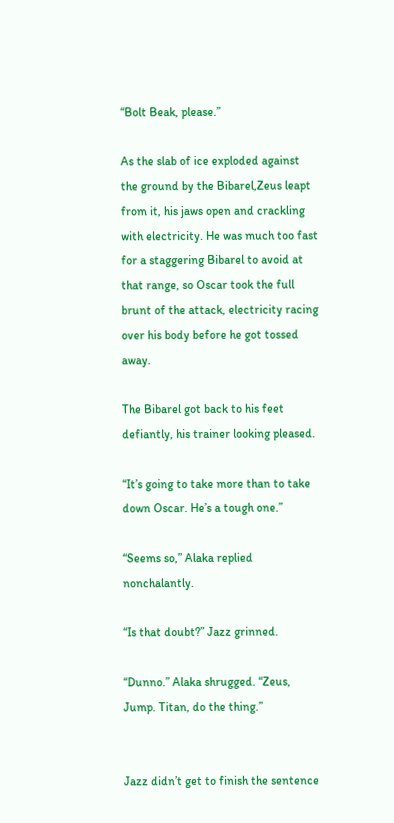“Bolt Beak, please.”

As the slab of ice exploded against the ground by the Bibarel,Zeus leapt from it, his jaws open and crackling with electricity. He was much too fast for a staggering Bibarel to avoid at that range, so Oscar took the full brunt of the attack, electricity racing over his body before he got tossed away.

The Bibarel got back to his feet defiantly, his trainer looking pleased.

“It’s going to take more than to take down Oscar. He’s a tough one.”

“Seems so,” Alaka replied nonchalantly.

“Is that doubt?” Jazz grinned.

“Dunno.” Alaka shrugged. “Zeus, Jump. Titan, do the thing.”


Jazz didn’t get to finish the sentence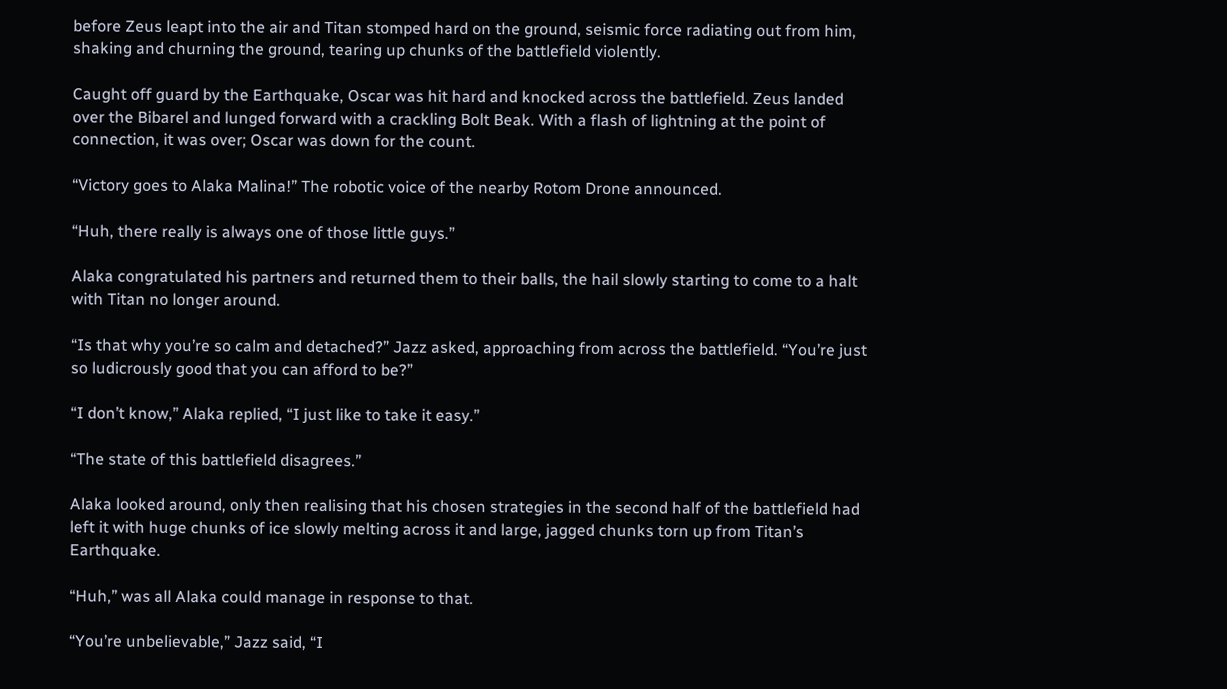before Zeus leapt into the air and Titan stomped hard on the ground, seismic force radiating out from him, shaking and churning the ground, tearing up chunks of the battlefield violently.

Caught off guard by the Earthquake, Oscar was hit hard and knocked across the battlefield. Zeus landed over the Bibarel and lunged forward with a crackling Bolt Beak. With a flash of lightning at the point of connection, it was over; Oscar was down for the count.

“Victory goes to Alaka Malina!” The robotic voice of the nearby Rotom Drone announced.

“Huh, there really is always one of those little guys.”

Alaka congratulated his partners and returned them to their balls, the hail slowly starting to come to a halt with Titan no longer around.

“Is that why you’re so calm and detached?” Jazz asked, approaching from across the battlefield. “You’re just so ludicrously good that you can afford to be?”

“I don’t know,” Alaka replied, “I just like to take it easy.”

“The state of this battlefield disagrees.”

Alaka looked around, only then realising that his chosen strategies in the second half of the battlefield had left it with huge chunks of ice slowly melting across it and large, jagged chunks torn up from Titan’s Earthquake.

“Huh,” was all Alaka could manage in response to that.

“You’re unbelievable,” Jazz said, “I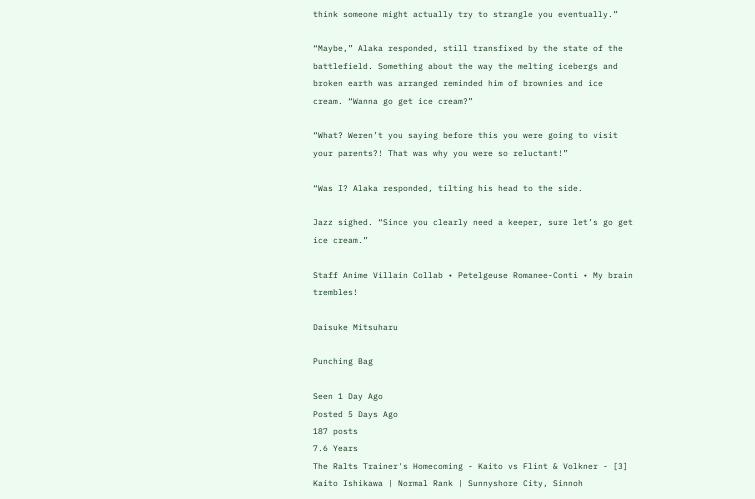think someone might actually try to strangle you eventually.”

“Maybe,” Alaka responded, still transfixed by the state of the battlefield. Something about the way the melting icebergs and broken earth was arranged reminded him of brownies and ice cream. “Wanna go get ice cream?”

“What? Weren’t you saying before this you were going to visit your parents?! That was why you were so reluctant!”

“Was I? Alaka responded, tilting his head to the side.

Jazz sighed. “Since you clearly need a keeper, sure let’s go get ice cream.”

Staff Anime Villain Collab • Petelgeuse Romanee-Conti • My brain trembles!

Daisuke Mitsuharu

Punching Bag

Seen 1 Day Ago
Posted 5 Days Ago
187 posts
7.6 Years
The Ralts Trainer's Homecoming - Kaito vs Flint & Volkner - [3]
Kaito Ishikawa | Normal Rank | Sunnyshore City, Sinnoh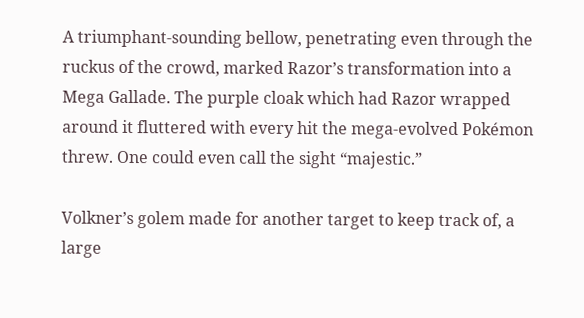A triumphant-sounding bellow, penetrating even through the ruckus of the crowd, marked Razor’s transformation into a Mega Gallade. The purple cloak which had Razor wrapped around it fluttered with every hit the mega-evolved Pokémon threw. One could even call the sight “majestic.”

Volkner’s golem made for another target to keep track of, a large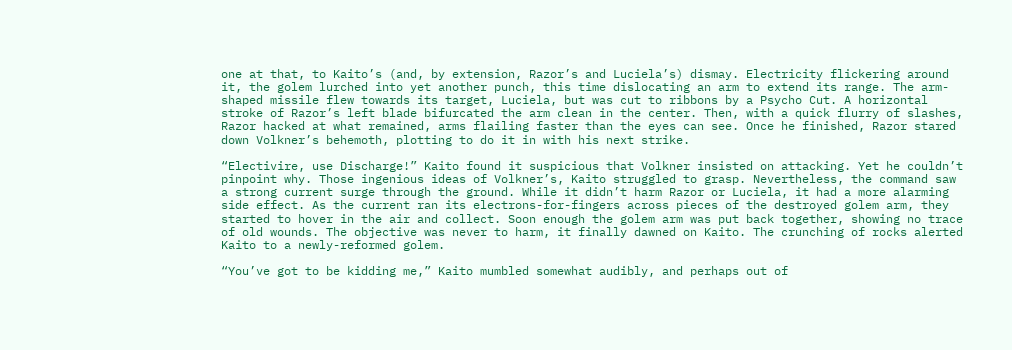one at that, to Kaito’s (and, by extension, Razor’s and Luciela’s) dismay. Electricity flickering around it, the golem lurched into yet another punch, this time dislocating an arm to extend its range. The arm-shaped missile flew towards its target, Luciela, but was cut to ribbons by a Psycho Cut. A horizontal stroke of Razor’s left blade bifurcated the arm clean in the center. Then, with a quick flurry of slashes, Razor hacked at what remained, arms flailing faster than the eyes can see. Once he finished, Razor stared down Volkner’s behemoth, plotting to do it in with his next strike.

“Electivire, use Discharge!” Kaito found it suspicious that Volkner insisted on attacking. Yet he couldn’t pinpoint why. Those ingenious ideas of Volkner’s, Kaito struggled to grasp. Nevertheless, the command saw a strong current surge through the ground. While it didn’t harm Razor or Luciela, it had a more alarming side effect. As the current ran its electrons-for-fingers across pieces of the destroyed golem arm, they started to hover in the air and collect. Soon enough the golem arm was put back together, showing no trace of old wounds. The objective was never to harm, it finally dawned on Kaito. The crunching of rocks alerted Kaito to a newly-reformed golem.

“You’ve got to be kidding me,” Kaito mumbled somewhat audibly, and perhaps out of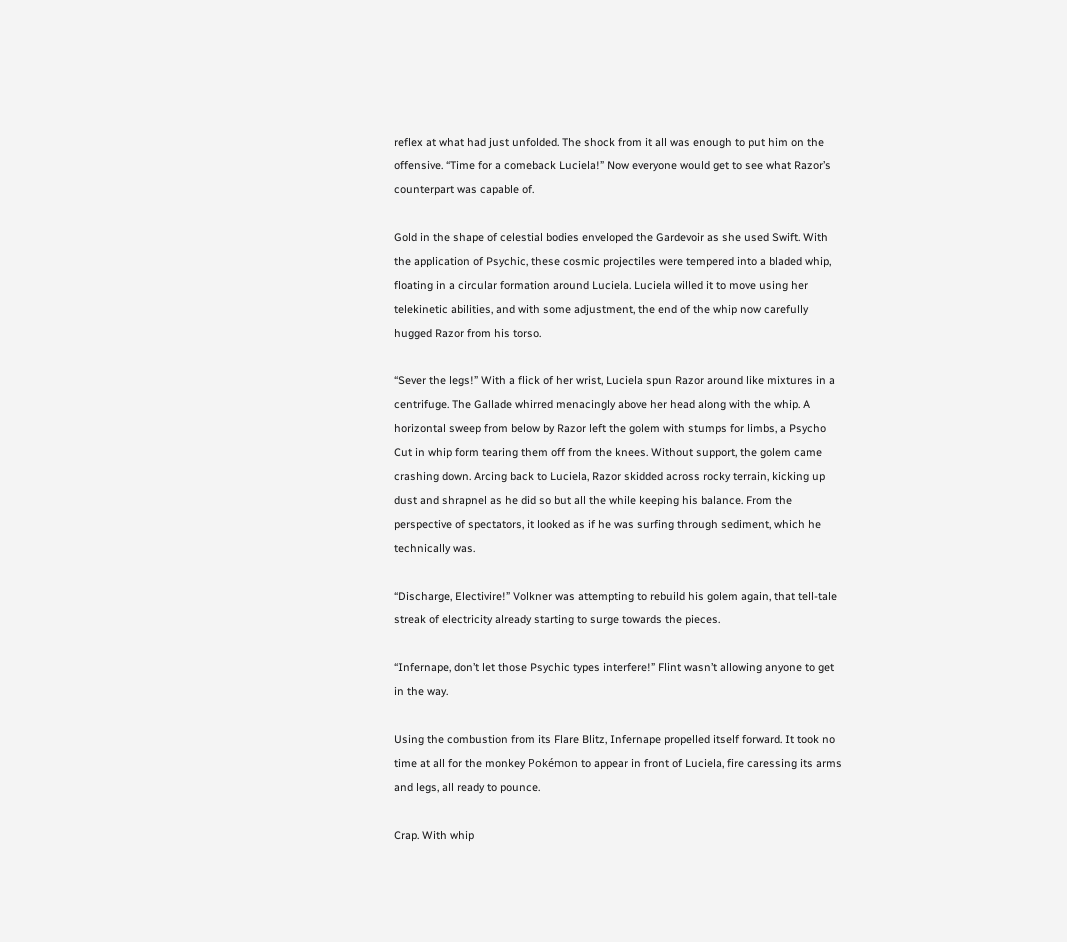reflex at what had just unfolded. The shock from it all was enough to put him on the offensive. “Time for a comeback Luciela!” Now everyone would get to see what Razor’s counterpart was capable of.

Gold in the shape of celestial bodies enveloped the Gardevoir as she used Swift. With the application of Psychic, these cosmic projectiles were tempered into a bladed whip, floating in a circular formation around Luciela. Luciela willed it to move using her telekinetic abilities, and with some adjustment, the end of the whip now carefully hugged Razor from his torso.

“Sever the legs!” With a flick of her wrist, Luciela spun Razor around like mixtures in a centrifuge. The Gallade whirred menacingly above her head along with the whip. A horizontal sweep from below by Razor left the golem with stumps for limbs, a Psycho Cut in whip form tearing them off from the knees. Without support, the golem came crashing down. Arcing back to Luciela, Razor skidded across rocky terrain, kicking up dust and shrapnel as he did so but all the while keeping his balance. From the perspective of spectators, it looked as if he was surfing through sediment, which he technically was.

“Discharge, Electivire!” Volkner was attempting to rebuild his golem again, that tell-tale streak of electricity already starting to surge towards the pieces.

“Infernape, don’t let those Psychic types interfere!” Flint wasn’t allowing anyone to get in the way.

Using the combustion from its Flare Blitz, Infernape propelled itself forward. It took no time at all for the monkey Pokémon to appear in front of Luciela, fire caressing its arms and legs, all ready to pounce.

Crap. With whip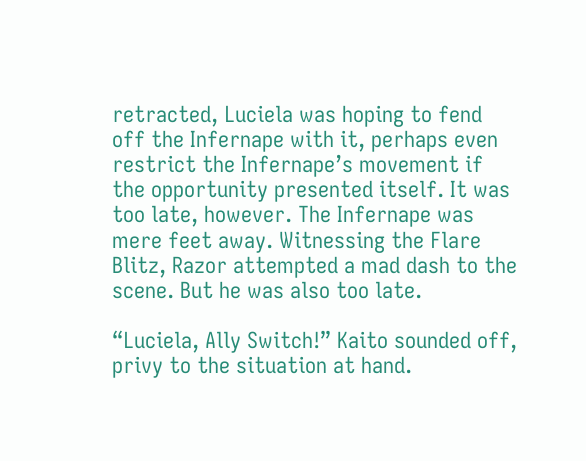retracted, Luciela was hoping to fend off the Infernape with it, perhaps even restrict the Infernape’s movement if the opportunity presented itself. It was too late, however. The Infernape was mere feet away. Witnessing the Flare Blitz, Razor attempted a mad dash to the scene. But he was also too late.

“Luciela, Ally Switch!” Kaito sounded off, privy to the situation at hand.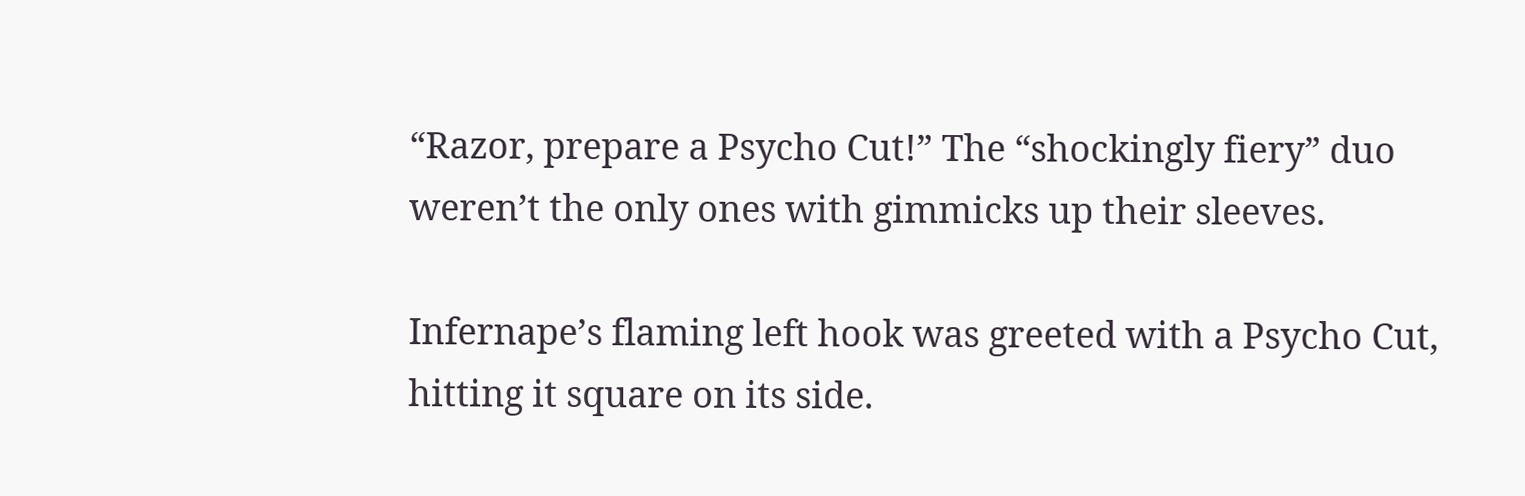“Razor, prepare a Psycho Cut!” The “shockingly fiery” duo weren’t the only ones with gimmicks up their sleeves.

Infernape’s flaming left hook was greeted with a Psycho Cut, hitting it square on its side.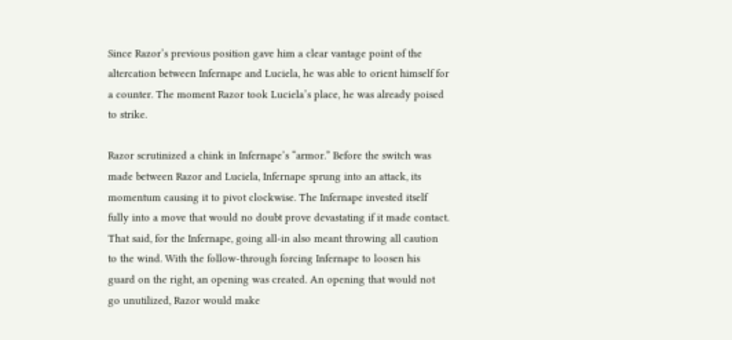Since Razor’s previous position gave him a clear vantage point of the altercation between Infernape and Luciela, he was able to orient himself for a counter. The moment Razor took Luciela’s place, he was already poised to strike.

Razor scrutinized a chink in Infernape’s “armor.” Before the switch was made between Razor and Luciela, Infernape sprung into an attack, its momentum causing it to pivot clockwise. The Infernape invested itself fully into a move that would no doubt prove devastating if it made contact. That said, for the Infernape, going all-in also meant throwing all caution to the wind. With the follow-through forcing Infernape to loosen his guard on the right, an opening was created. An opening that would not go unutilized, Razor would make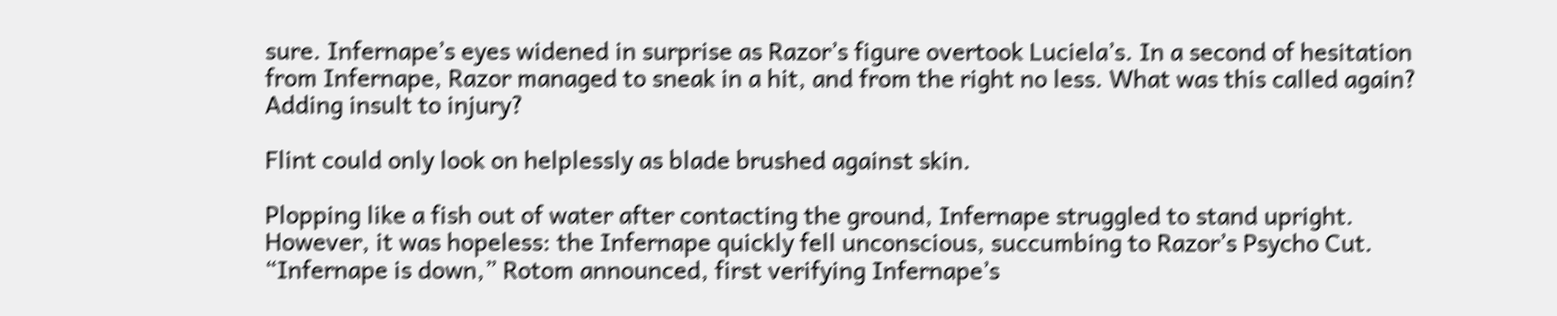sure. Infernape’s eyes widened in surprise as Razor’s figure overtook Luciela’s. In a second of hesitation from Infernape, Razor managed to sneak in a hit, and from the right no less. What was this called again? Adding insult to injury?

Flint could only look on helplessly as blade brushed against skin.

Plopping like a fish out of water after contacting the ground, Infernape struggled to stand upright. However, it was hopeless: the Infernape quickly fell unconscious, succumbing to Razor’s Psycho Cut. “Infernape is down,” Rotom announced, first verifying Infernape’s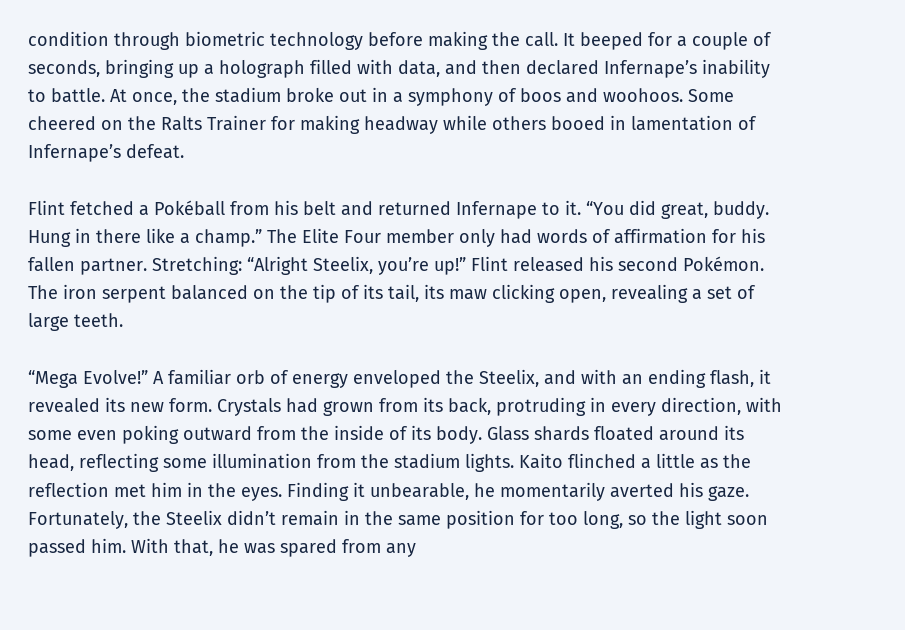condition through biometric technology before making the call. It beeped for a couple of seconds, bringing up a holograph filled with data, and then declared Infernape’s inability to battle. At once, the stadium broke out in a symphony of boos and woohoos. Some cheered on the Ralts Trainer for making headway while others booed in lamentation of Infernape’s defeat.

Flint fetched a Pokéball from his belt and returned Infernape to it. “You did great, buddy. Hung in there like a champ.” The Elite Four member only had words of affirmation for his fallen partner. Stretching: “Alright Steelix, you’re up!” Flint released his second Pokémon. The iron serpent balanced on the tip of its tail, its maw clicking open, revealing a set of large teeth.

“Mega Evolve!” A familiar orb of energy enveloped the Steelix, and with an ending flash, it revealed its new form. Crystals had grown from its back, protruding in every direction, with some even poking outward from the inside of its body. Glass shards floated around its head, reflecting some illumination from the stadium lights. Kaito flinched a little as the reflection met him in the eyes. Finding it unbearable, he momentarily averted his gaze. Fortunately, the Steelix didn’t remain in the same position for too long, so the light soon passed him. With that, he was spared from any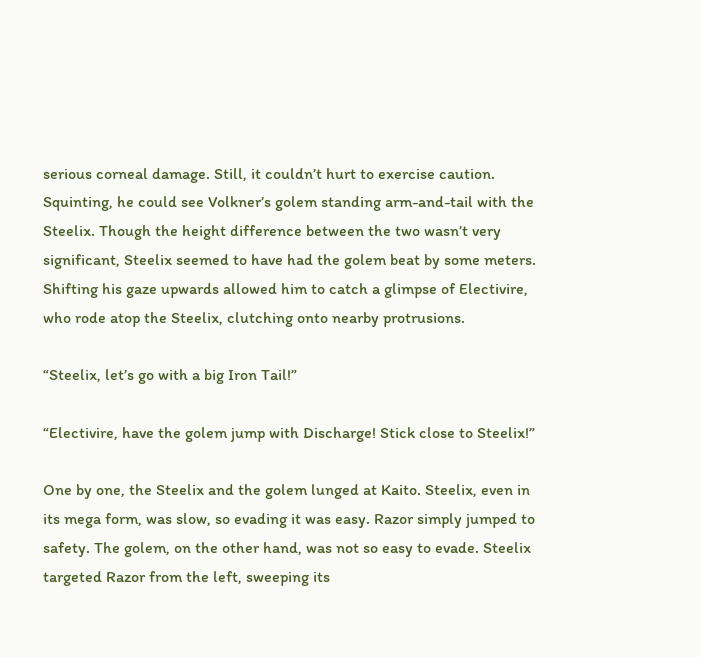serious corneal damage. Still, it couldn’t hurt to exercise caution. Squinting, he could see Volkner’s golem standing arm-and-tail with the Steelix. Though the height difference between the two wasn’t very significant, Steelix seemed to have had the golem beat by some meters. Shifting his gaze upwards allowed him to catch a glimpse of Electivire, who rode atop the Steelix, clutching onto nearby protrusions.

“Steelix, let’s go with a big Iron Tail!”

“Electivire, have the golem jump with Discharge! Stick close to Steelix!”

One by one, the Steelix and the golem lunged at Kaito. Steelix, even in its mega form, was slow, so evading it was easy. Razor simply jumped to safety. The golem, on the other hand, was not so easy to evade. Steelix targeted Razor from the left, sweeping its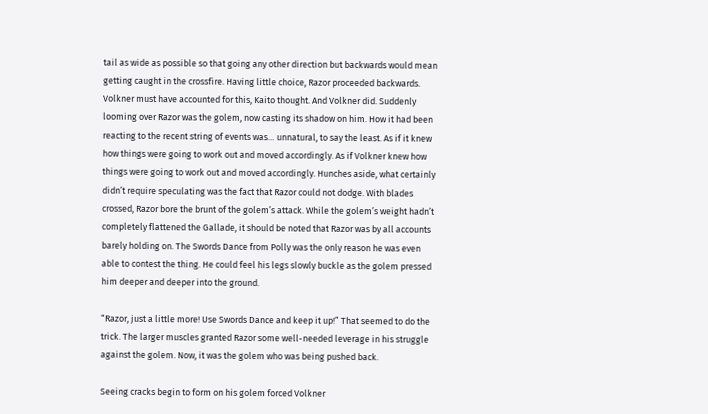tail as wide as possible so that going any other direction but backwards would mean getting caught in the crossfire. Having little choice, Razor proceeded backwards. Volkner must have accounted for this, Kaito thought. And Volkner did. Suddenly looming over Razor was the golem, now casting its shadow on him. How it had been reacting to the recent string of events was… unnatural, to say the least. As if it knew how things were going to work out and moved accordingly. As if Volkner knew how things were going to work out and moved accordingly. Hunches aside, what certainly didn’t require speculating was the fact that Razor could not dodge. With blades crossed, Razor bore the brunt of the golem’s attack. While the golem’s weight hadn’t completely flattened the Gallade, it should be noted that Razor was by all accounts barely holding on. The Swords Dance from Polly was the only reason he was even able to contest the thing. He could feel his legs slowly buckle as the golem pressed him deeper and deeper into the ground.

“Razor, just a little more! Use Swords Dance and keep it up!” That seemed to do the trick. The larger muscles granted Razor some well-needed leverage in his struggle against the golem. Now, it was the golem who was being pushed back.

Seeing cracks begin to form on his golem forced Volkner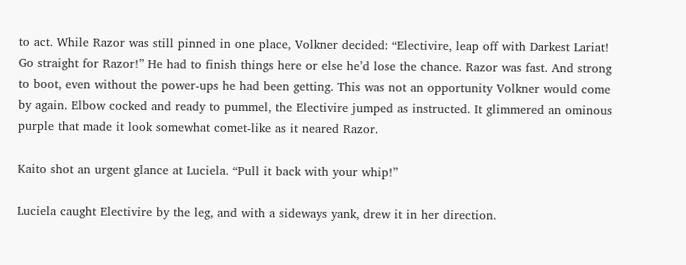to act. While Razor was still pinned in one place, Volkner decided: “Electivire, leap off with Darkest Lariat! Go straight for Razor!” He had to finish things here or else he’d lose the chance. Razor was fast. And strong to boot, even without the power-ups he had been getting. This was not an opportunity Volkner would come by again. Elbow cocked and ready to pummel, the Electivire jumped as instructed. It glimmered an ominous purple that made it look somewhat comet-like as it neared Razor.

Kaito shot an urgent glance at Luciela. “Pull it back with your whip!”

Luciela caught Electivire by the leg, and with a sideways yank, drew it in her direction.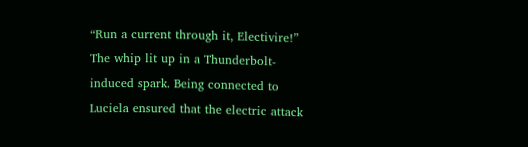“Run a current through it, Electivire!” The whip lit up in a Thunderbolt-induced spark. Being connected to Luciela ensured that the electric attack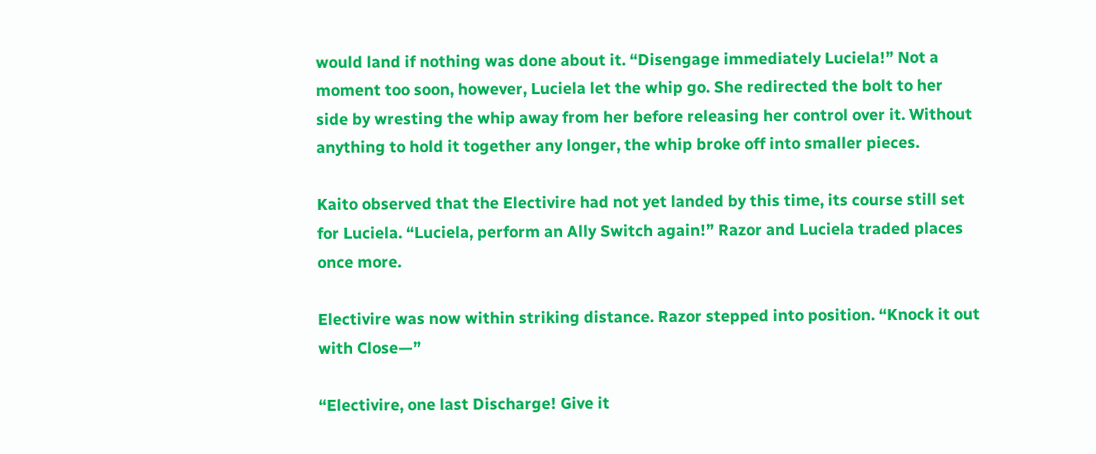would land if nothing was done about it. “Disengage immediately Luciela!” Not a moment too soon, however, Luciela let the whip go. She redirected the bolt to her side by wresting the whip away from her before releasing her control over it. Without anything to hold it together any longer, the whip broke off into smaller pieces.

Kaito observed that the Electivire had not yet landed by this time, its course still set for Luciela. “Luciela, perform an Ally Switch again!” Razor and Luciela traded places once more.

Electivire was now within striking distance. Razor stepped into position. “Knock it out with Close—”

“Electivire, one last Discharge! Give it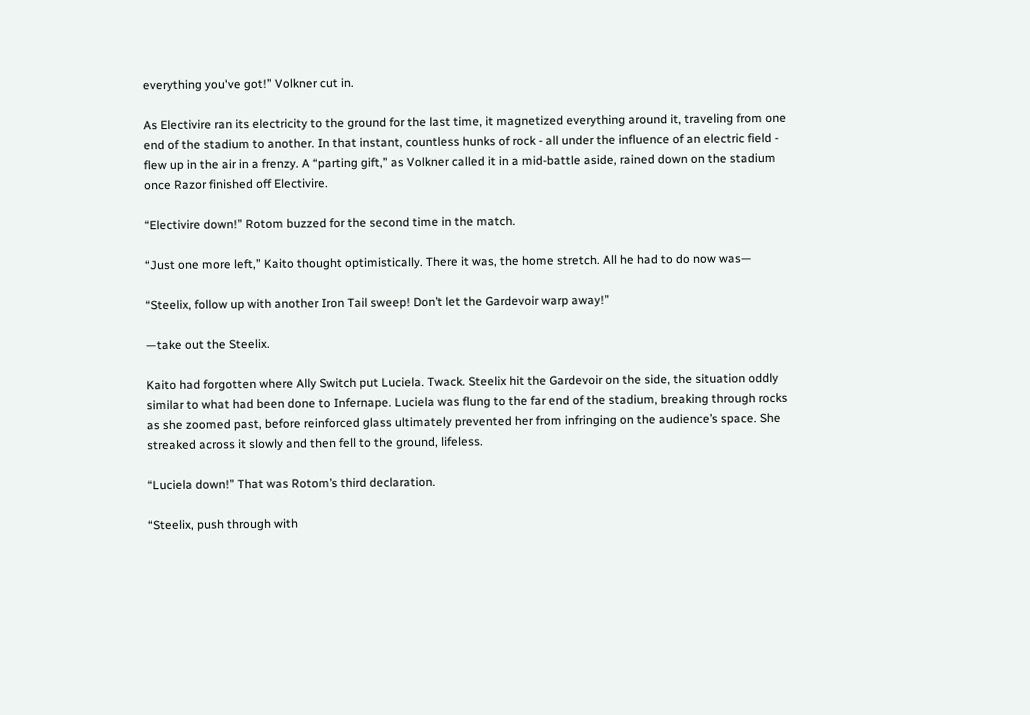everything you've got!” Volkner cut in.

As Electivire ran its electricity to the ground for the last time, it magnetized everything around it, traveling from one end of the stadium to another. In that instant, countless hunks of rock - all under the influence of an electric field - flew up in the air in a frenzy. A “parting gift,” as Volkner called it in a mid-battle aside, rained down on the stadium once Razor finished off Electivire.

“Electivire down!” Rotom buzzed for the second time in the match.

“Just one more left,” Kaito thought optimistically. There it was, the home stretch. All he had to do now was—

“Steelix, follow up with another Iron Tail sweep! Don’t let the Gardevoir warp away!”

—take out the Steelix.

Kaito had forgotten where Ally Switch put Luciela. Twack. Steelix hit the Gardevoir on the side, the situation oddly similar to what had been done to Infernape. Luciela was flung to the far end of the stadium, breaking through rocks as she zoomed past, before reinforced glass ultimately prevented her from infringing on the audience’s space. She streaked across it slowly and then fell to the ground, lifeless.

“Luciela down!” That was Rotom’s third declaration.

“Steelix, push through with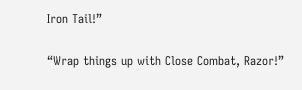Iron Tail!”

“Wrap things up with Close Combat, Razor!”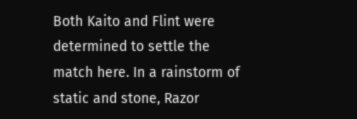Both Kaito and Flint were determined to settle the match here. In a rainstorm of static and stone, Razor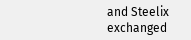and Steelix exchanged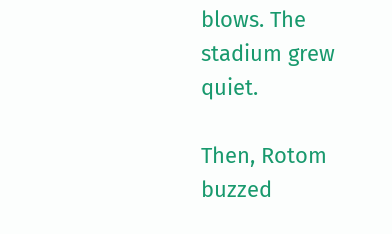blows. The stadium grew quiet.

Then, Rotom buzzed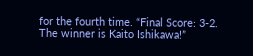for the fourth time. “Final Score: 3-2. The winner is Kaito Ishikawa!”